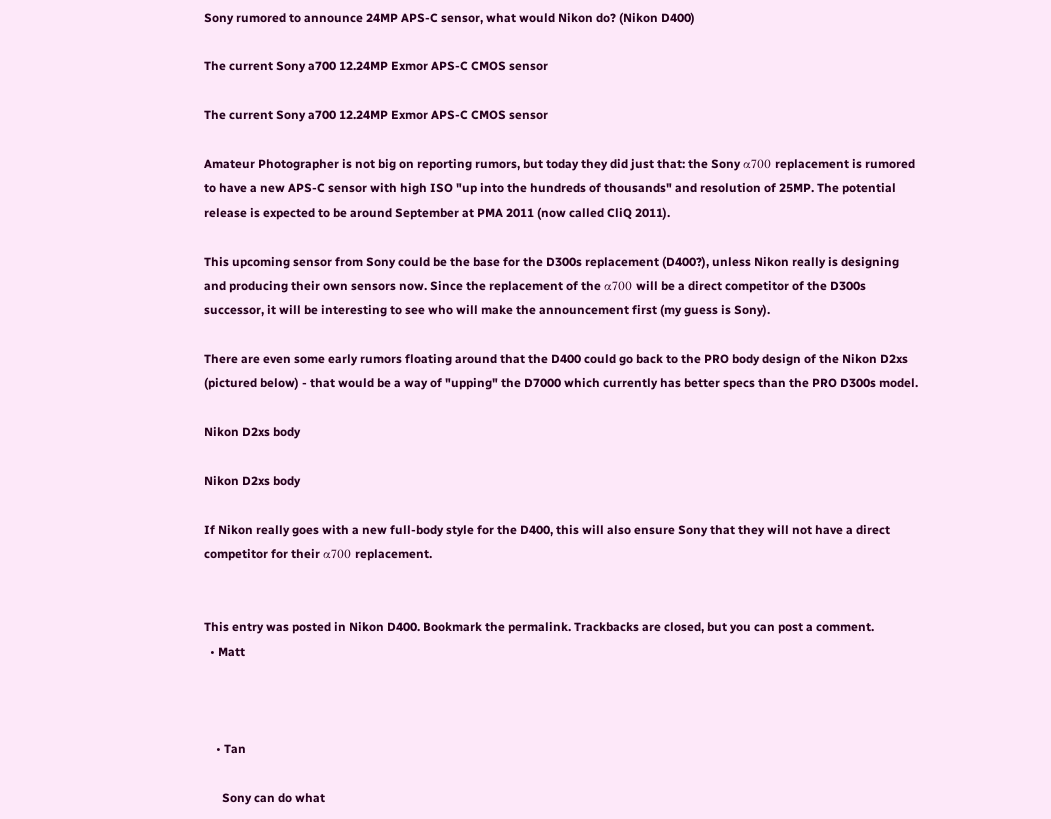Sony rumored to announce 24MP APS-C sensor, what would Nikon do? (Nikon D400)

The current Sony a700 12.24MP Exmor APS-C CMOS sensor

The current Sony a700 12.24MP Exmor APS-C CMOS sensor

Amateur Photographer is not big on reporting rumors, but today they did just that: the Sony α700 replacement is rumored to have a new APS-C sensor with high ISO "up into the hundreds of thousands" and resolution of 25MP. The potential release is expected to be around September at PMA 2011 (now called CliQ 2011).

This upcoming sensor from Sony could be the base for the D300s replacement (D400?), unless Nikon really is designing and producing their own sensors now. Since the replacement of the α700 will be a direct competitor of the D300s successor, it will be interesting to see who will make the announcement first (my guess is Sony).

There are even some early rumors floating around that the D400 could go back to the PRO body design of the Nikon D2xs (pictured below) - that would be a way of "upping" the D7000 which currently has better specs than the PRO D300s model.

Nikon D2xs body

Nikon D2xs body

If Nikon really goes with a new full-body style for the D400, this will also ensure Sony that they will not have a direct competitor for their α700 replacement.


This entry was posted in Nikon D400. Bookmark the permalink. Trackbacks are closed, but you can post a comment.
  • Matt



    • Tan

      Sony can do what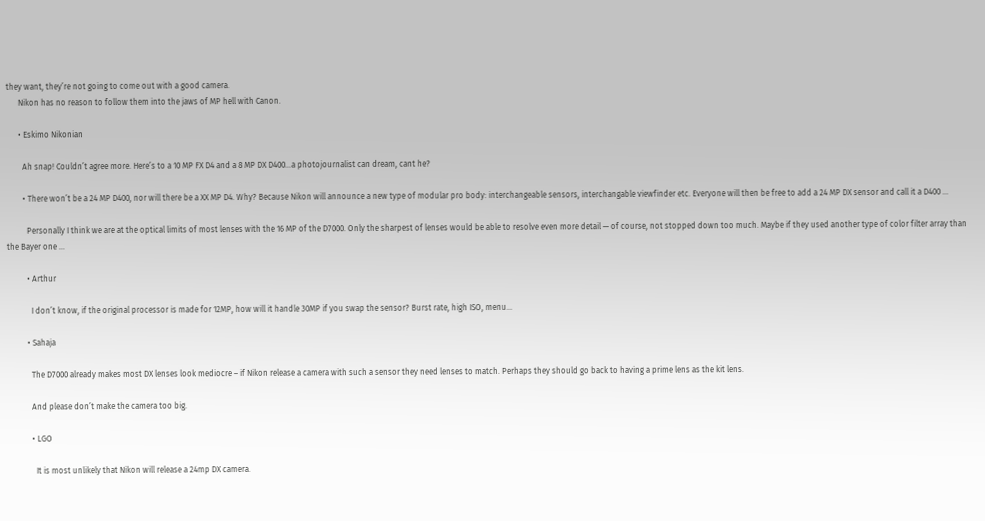they want, they’re not going to come out with a good camera.
      Nikon has no reason to follow them into the jaws of MP hell with Canon.

      • Eskimo Nikonian

        Ah snap! Couldn’t agree more. Here’s to a 10 MP FX D4 and a 8 MP DX D400…a photojournalist can dream, cant he?

        • There won’t be a 24 MP D400, nor will there be a XX MP D4. Why? Because Nikon will announce a new type of modular pro body: interchangeable sensors, interchangable viewfinder etc. Everyone will then be free to add a 24 MP DX sensor and call it a D400 …

          Personally I think we are at the optical limits of most lenses with the 16 MP of the D7000. Only the sharpest of lenses would be able to resolve even more detail — of course, not stopped down too much. Maybe if they used another type of color filter array than the Bayer one …

          • Arthur

            I don’t know, if the original processor is made for 12MP, how will it handle 30MP if you swap the sensor? Burst rate, high ISO, menu…

          • Sahaja

            The D7000 already makes most DX lenses look mediocre – if Nikon release a camera with such a sensor they need lenses to match. Perhaps they should go back to having a prime lens as the kit lens.

            And please don’t make the camera too big.

            • LGO

              It is most unlikely that Nikon will release a 24mp DX camera.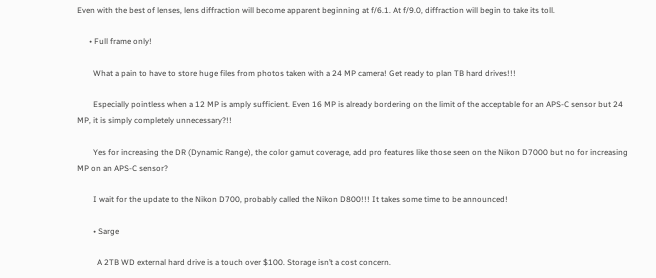Even with the best of lenses, lens diffraction will become apparent beginning at f/6.1. At f/9.0, diffraction will begin to take its toll.

      • Full frame only!

        What a pain to have to store huge files from photos taken with a 24 MP camera! Get ready to plan TB hard drives!!!

        Especially pointless when a 12 MP is amply sufficient. Even 16 MP is already bordering on the limit of the acceptable for an APS-C sensor but 24 MP, it is simply completely unnecessary?!!

        Yes for increasing the DR (Dynamic Range), the color gamut coverage, add pro features like those seen on the Nikon D7000 but no for increasing MP on an APS-C sensor?

        I wait for the update to the Nikon D700, probably called the Nikon D800!!! It takes some time to be announced!

        • Sarge

          A 2TB WD external hard drive is a touch over $100. Storage isn’t a cost concern.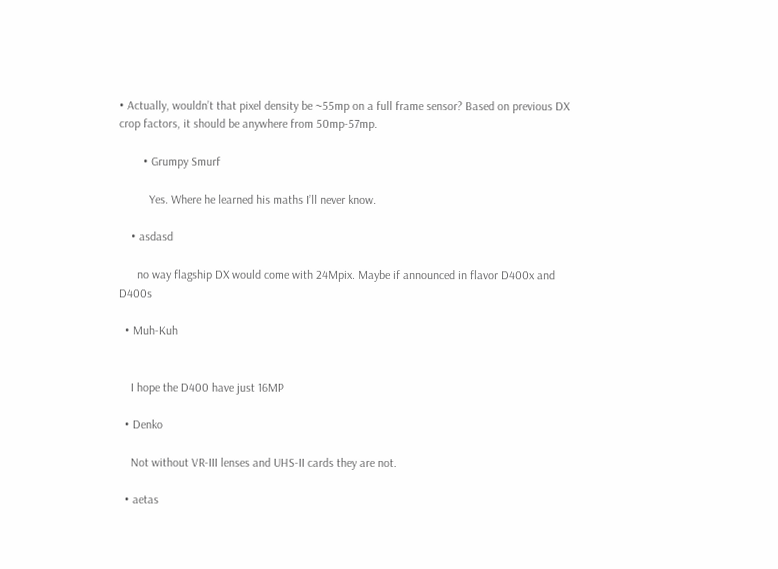• Actually, wouldn’t that pixel density be ~55mp on a full frame sensor? Based on previous DX crop factors, it should be anywhere from 50mp-57mp.

        • Grumpy Smurf

          Yes. Where he learned his maths I’ll never know.

    • asdasd

      no way flagship DX would come with 24Mpix. Maybe if announced in flavor D400x and D400s

  • Muh-Kuh


    I hope the D400 have just 16MP

  • Denko

    Not without VR-III lenses and UHS-II cards they are not.

  • aetas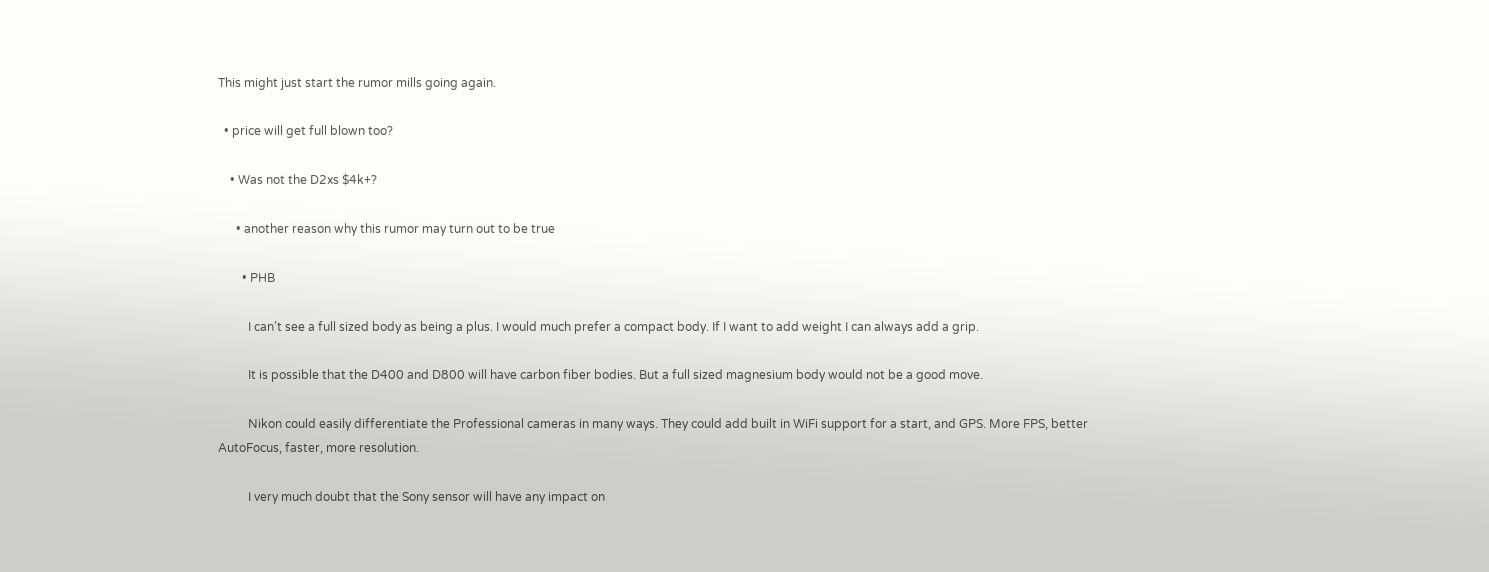This might just start the rumor mills going again.

  • price will get full blown too?

    • Was not the D2xs $4k+?

      • another reason why this rumor may turn out to be true

        • PHB

          I can’t see a full sized body as being a plus. I would much prefer a compact body. If I want to add weight I can always add a grip.

          It is possible that the D400 and D800 will have carbon fiber bodies. But a full sized magnesium body would not be a good move.

          Nikon could easily differentiate the Professional cameras in many ways. They could add built in WiFi support for a start, and GPS. More FPS, better AutoFocus, faster, more resolution.

          I very much doubt that the Sony sensor will have any impact on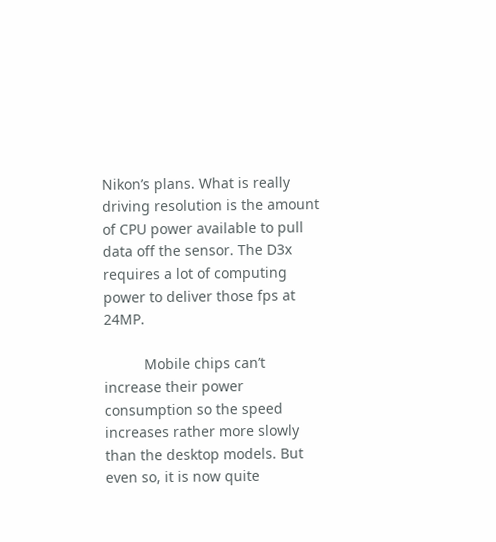Nikon’s plans. What is really driving resolution is the amount of CPU power available to pull data off the sensor. The D3x requires a lot of computing power to deliver those fps at 24MP.

          Mobile chips can’t increase their power consumption so the speed increases rather more slowly than the desktop models. But even so, it is now quite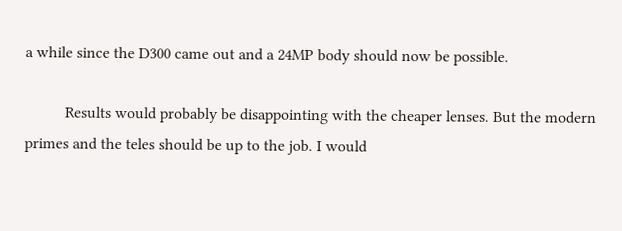a while since the D300 came out and a 24MP body should now be possible.

          Results would probably be disappointing with the cheaper lenses. But the modern primes and the teles should be up to the job. I would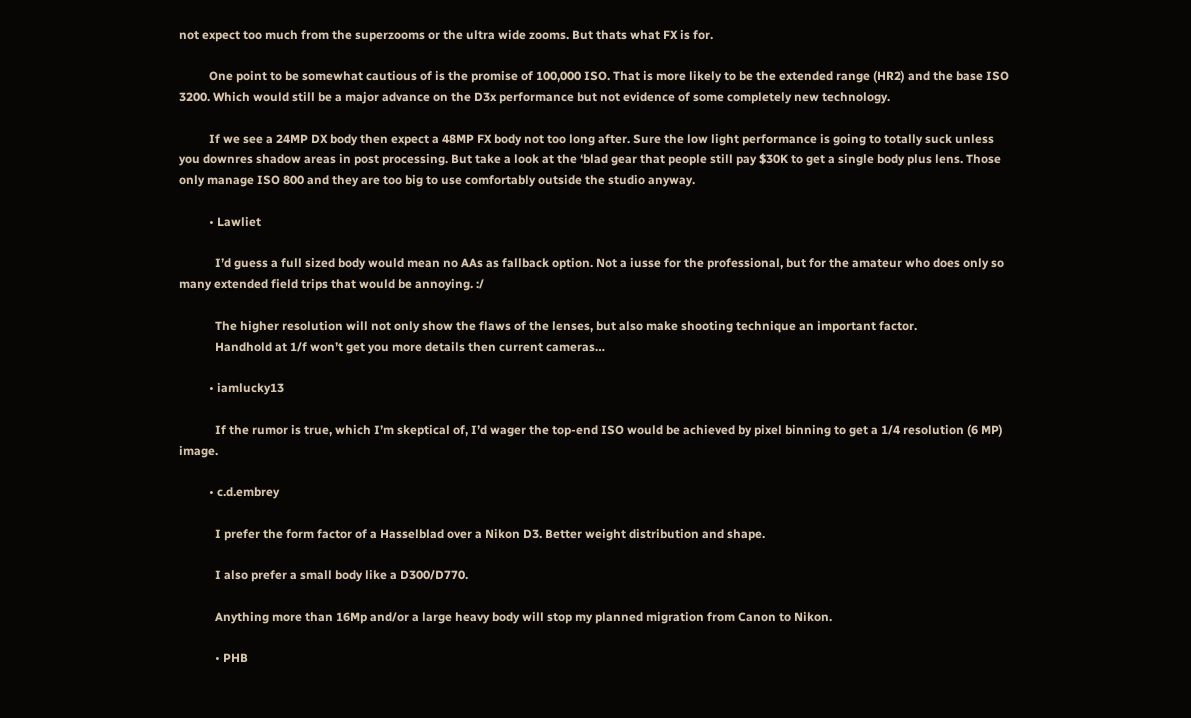not expect too much from the superzooms or the ultra wide zooms. But thats what FX is for.

          One point to be somewhat cautious of is the promise of 100,000 ISO. That is more likely to be the extended range (HR2) and the base ISO 3200. Which would still be a major advance on the D3x performance but not evidence of some completely new technology.

          If we see a 24MP DX body then expect a 48MP FX body not too long after. Sure the low light performance is going to totally suck unless you downres shadow areas in post processing. But take a look at the ‘blad gear that people still pay $30K to get a single body plus lens. Those only manage ISO 800 and they are too big to use comfortably outside the studio anyway.

          • Lawliet

            I’d guess a full sized body would mean no AAs as fallback option. Not a iusse for the professional, but for the amateur who does only so many extended field trips that would be annoying. :/

            The higher resolution will not only show the flaws of the lenses, but also make shooting technique an important factor.
            Handhold at 1/f won’t get you more details then current cameras…

          • iamlucky13

            If the rumor is true, which I’m skeptical of, I’d wager the top-end ISO would be achieved by pixel binning to get a 1/4 resolution (6 MP) image.

          • c.d.embrey

            I prefer the form factor of a Hasselblad over a Nikon D3. Better weight distribution and shape.

            I also prefer a small body like a D300/D770.

            Anything more than 16Mp and/or a large heavy body will stop my planned migration from Canon to Nikon.

            • PHB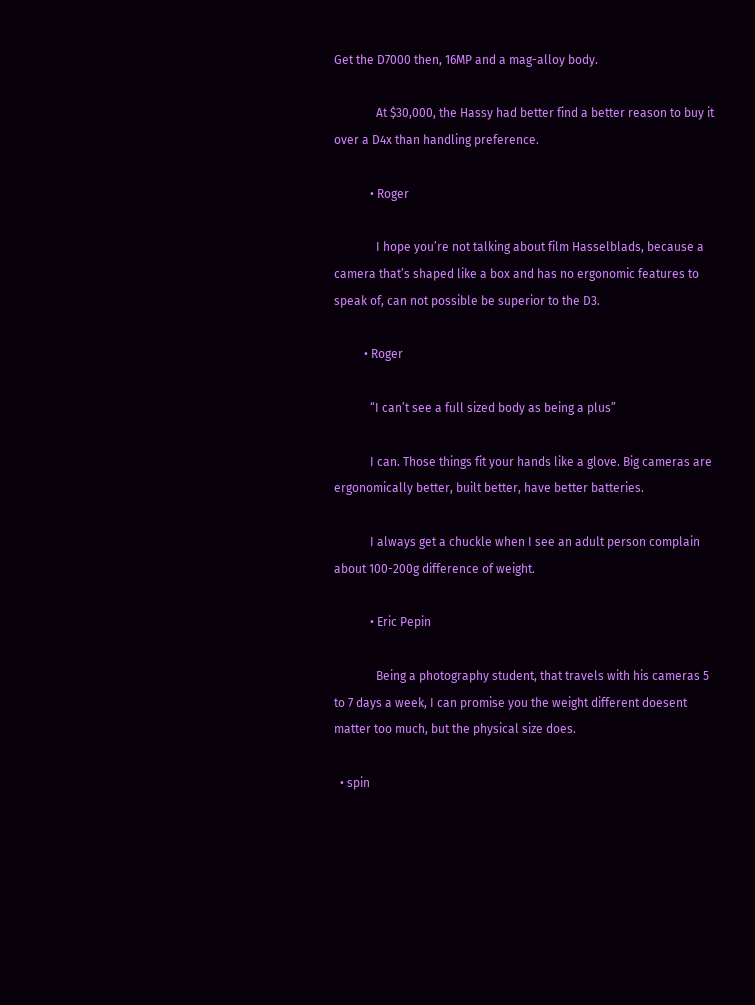Get the D7000 then, 16MP and a mag-alloy body.

              At $30,000, the Hassy had better find a better reason to buy it over a D4x than handling preference.

            • Roger

              I hope you’re not talking about film Hasselblads, because a camera that’s shaped like a box and has no ergonomic features to speak of, can not possible be superior to the D3.

          • Roger

            “I can’t see a full sized body as being a plus”

            I can. Those things fit your hands like a glove. Big cameras are ergonomically better, built better, have better batteries.

            I always get a chuckle when I see an adult person complain about 100-200g difference of weight.

            • Eric Pepin

              Being a photography student, that travels with his cameras 5 to 7 days a week, I can promise you the weight different doesent matter too much, but the physical size does.

  • spin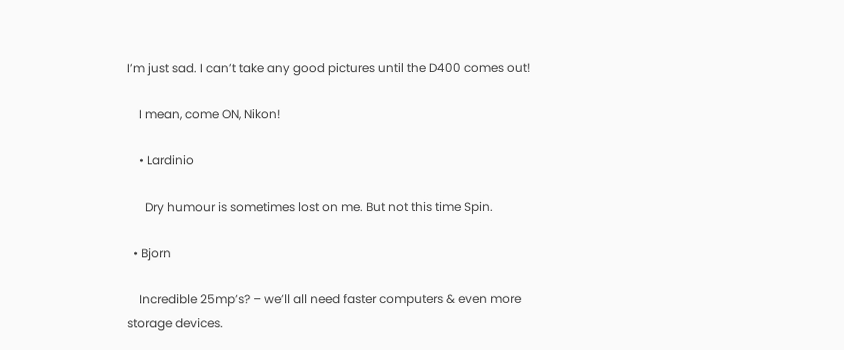I’m just sad. I can’t take any good pictures until the D400 comes out!

    I mean, come ON, Nikon!

    • Lardinio

      Dry humour is sometimes lost on me. But not this time Spin.

  • Bjorn

    Incredible 25mp’s? – we’ll all need faster computers & even more storage devices.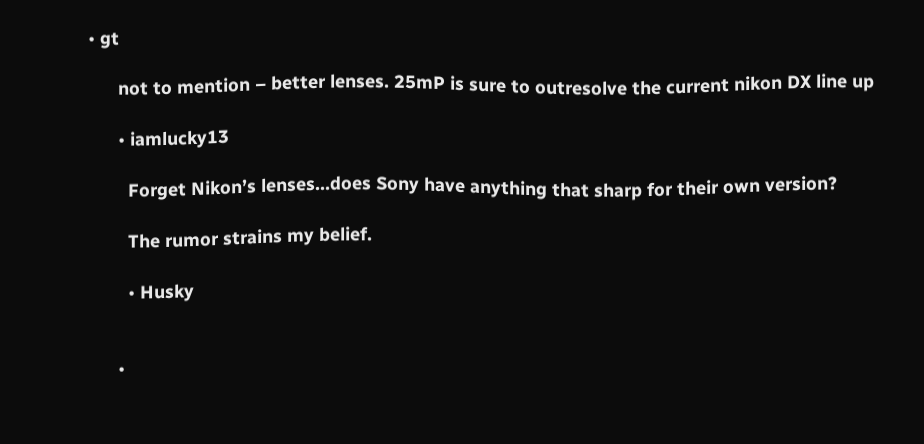• gt

      not to mention – better lenses. 25mP is sure to outresolve the current nikon DX line up

      • iamlucky13

        Forget Nikon’s lenses…does Sony have anything that sharp for their own version?

        The rumor strains my belief.

        • Husky


      •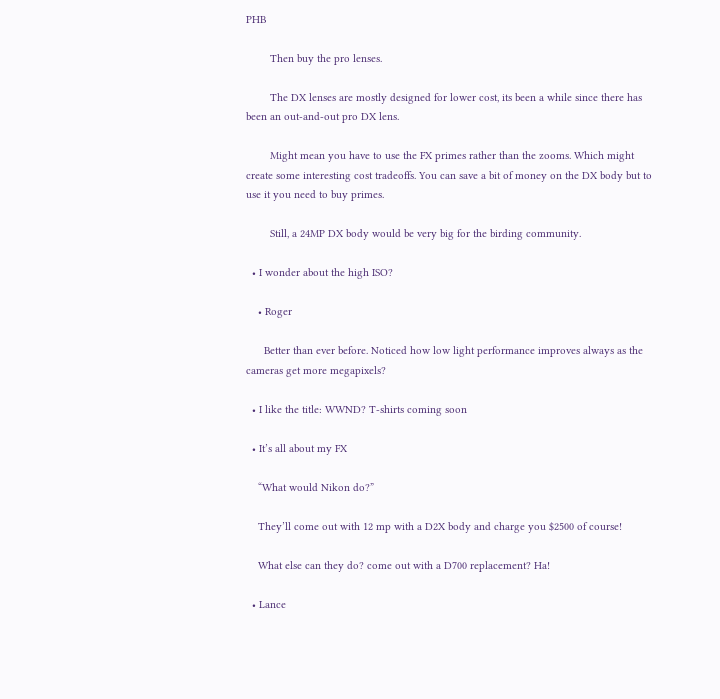PHB

        Then buy the pro lenses.

        The DX lenses are mostly designed for lower cost, its been a while since there has been an out-and-out pro DX lens.

        Might mean you have to use the FX primes rather than the zooms. Which might create some interesting cost tradeoffs. You can save a bit of money on the DX body but to use it you need to buy primes.

        Still, a 24MP DX body would be very big for the birding community.

  • I wonder about the high ISO?

    • Roger

      Better than ever before. Noticed how low light performance improves always as the cameras get more megapixels?

  • I like the title: WWND? T-shirts coming soon

  • It’s all about my FX

    “What would Nikon do?”

    They’ll come out with 12 mp with a D2X body and charge you $2500 of course!

    What else can they do? come out with a D700 replacement? Ha!

  • Lance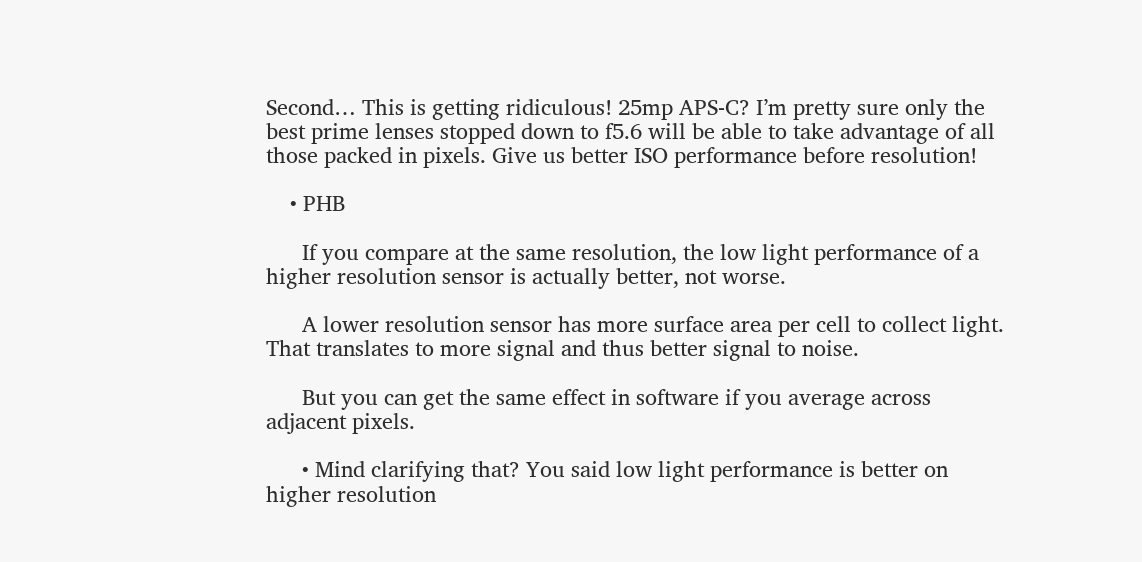Second… This is getting ridiculous! 25mp APS-C? I’m pretty sure only the best prime lenses stopped down to f5.6 will be able to take advantage of all those packed in pixels. Give us better ISO performance before resolution!

    • PHB

      If you compare at the same resolution, the low light performance of a higher resolution sensor is actually better, not worse.

      A lower resolution sensor has more surface area per cell to collect light. That translates to more signal and thus better signal to noise.

      But you can get the same effect in software if you average across adjacent pixels.

      • Mind clarifying that? You said low light performance is better on higher resolution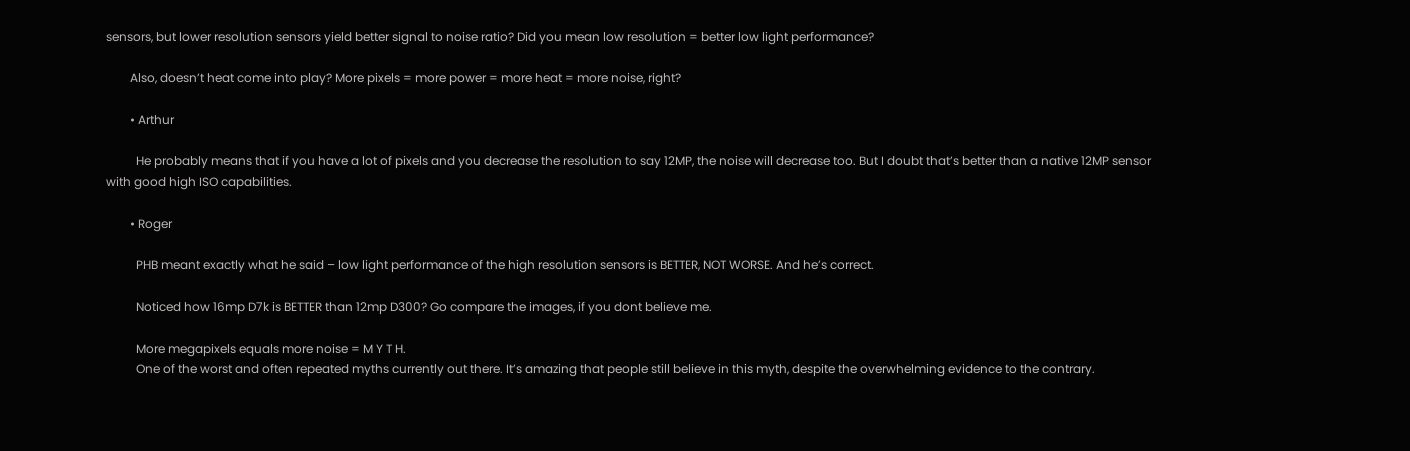sensors, but lower resolution sensors yield better signal to noise ratio? Did you mean low resolution = better low light performance?

        Also, doesn’t heat come into play? More pixels = more power = more heat = more noise, right?

        • Arthur

          He probably means that if you have a lot of pixels and you decrease the resolution to say 12MP, the noise will decrease too. But I doubt that’s better than a native 12MP sensor with good high ISO capabilities.

        • Roger

          PHB meant exactly what he said – low light performance of the high resolution sensors is BETTER, NOT WORSE. And he’s correct.

          Noticed how 16mp D7k is BETTER than 12mp D300? Go compare the images, if you dont believe me.

          More megapixels equals more noise = M Y T H.
          One of the worst and often repeated myths currently out there. It’s amazing that people still believe in this myth, despite the overwhelming evidence to the contrary.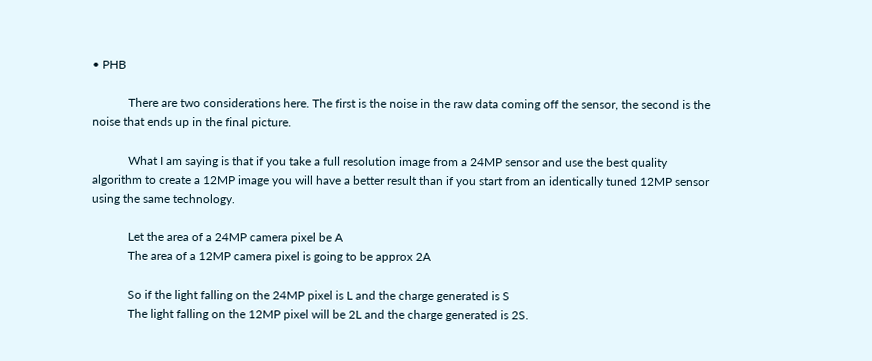• PHB

            There are two considerations here. The first is the noise in the raw data coming off the sensor, the second is the noise that ends up in the final picture.

            What I am saying is that if you take a full resolution image from a 24MP sensor and use the best quality algorithm to create a 12MP image you will have a better result than if you start from an identically tuned 12MP sensor using the same technology.

            Let the area of a 24MP camera pixel be A
            The area of a 12MP camera pixel is going to be approx 2A

            So if the light falling on the 24MP pixel is L and the charge generated is S
            The light falling on the 12MP pixel will be 2L and the charge generated is 2S.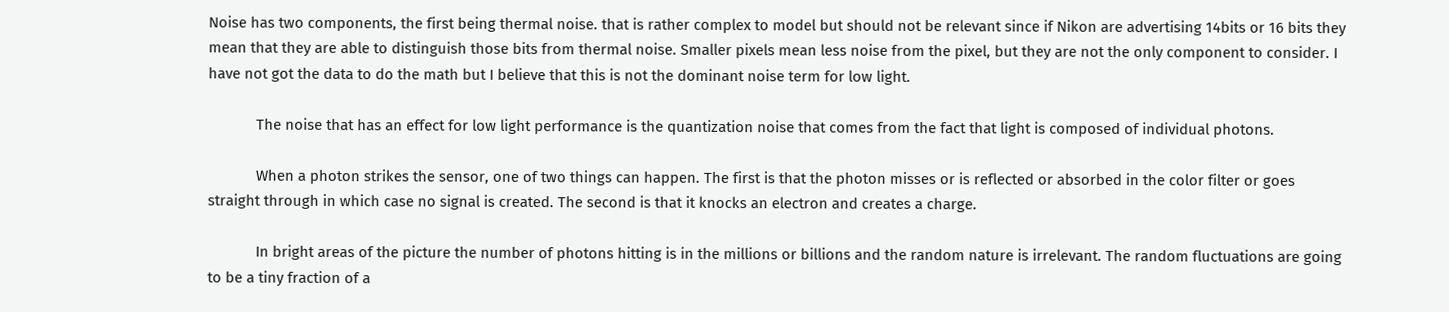Noise has two components, the first being thermal noise. that is rather complex to model but should not be relevant since if Nikon are advertising 14bits or 16 bits they mean that they are able to distinguish those bits from thermal noise. Smaller pixels mean less noise from the pixel, but they are not the only component to consider. I have not got the data to do the math but I believe that this is not the dominant noise term for low light.

            The noise that has an effect for low light performance is the quantization noise that comes from the fact that light is composed of individual photons.

            When a photon strikes the sensor, one of two things can happen. The first is that the photon misses or is reflected or absorbed in the color filter or goes straight through in which case no signal is created. The second is that it knocks an electron and creates a charge.

            In bright areas of the picture the number of photons hitting is in the millions or billions and the random nature is irrelevant. The random fluctuations are going to be a tiny fraction of a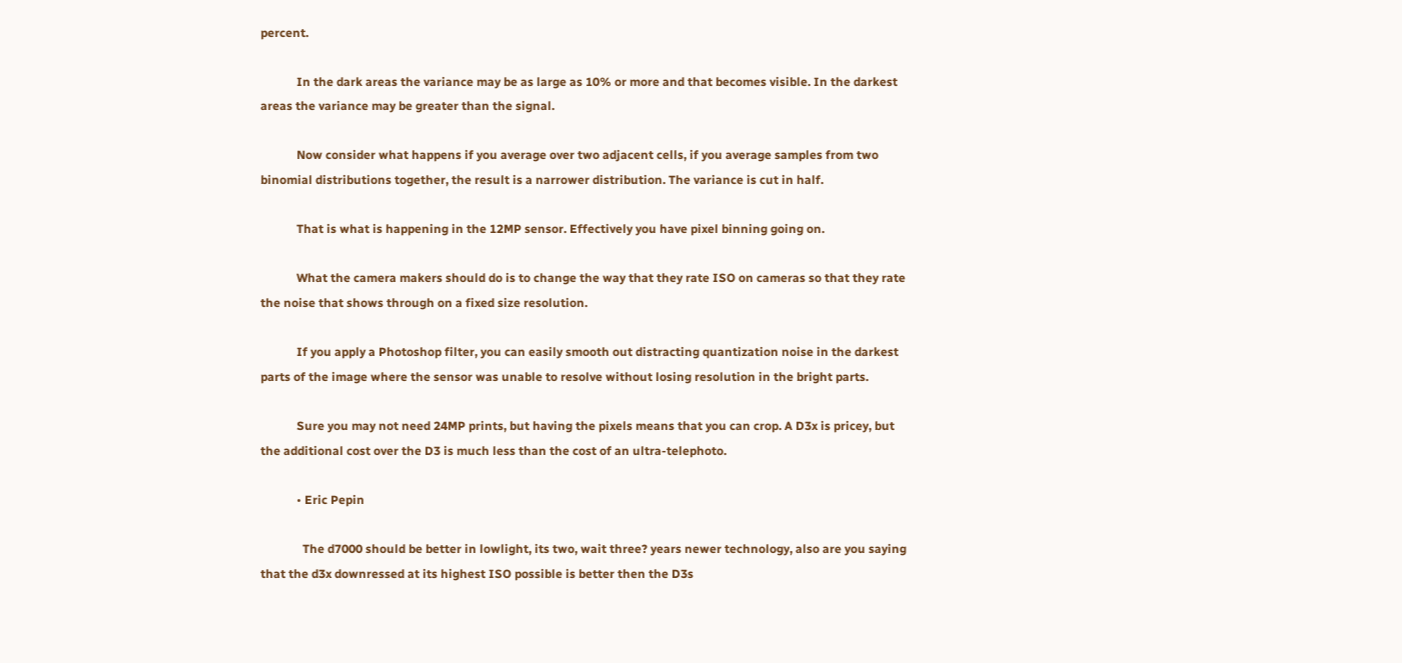percent.

            In the dark areas the variance may be as large as 10% or more and that becomes visible. In the darkest areas the variance may be greater than the signal.

            Now consider what happens if you average over two adjacent cells, if you average samples from two binomial distributions together, the result is a narrower distribution. The variance is cut in half.

            That is what is happening in the 12MP sensor. Effectively you have pixel binning going on.

            What the camera makers should do is to change the way that they rate ISO on cameras so that they rate the noise that shows through on a fixed size resolution.

            If you apply a Photoshop filter, you can easily smooth out distracting quantization noise in the darkest parts of the image where the sensor was unable to resolve without losing resolution in the bright parts.

            Sure you may not need 24MP prints, but having the pixels means that you can crop. A D3x is pricey, but the additional cost over the D3 is much less than the cost of an ultra-telephoto.

            • Eric Pepin

              The d7000 should be better in lowlight, its two, wait three? years newer technology, also are you saying that the d3x downressed at its highest ISO possible is better then the D3s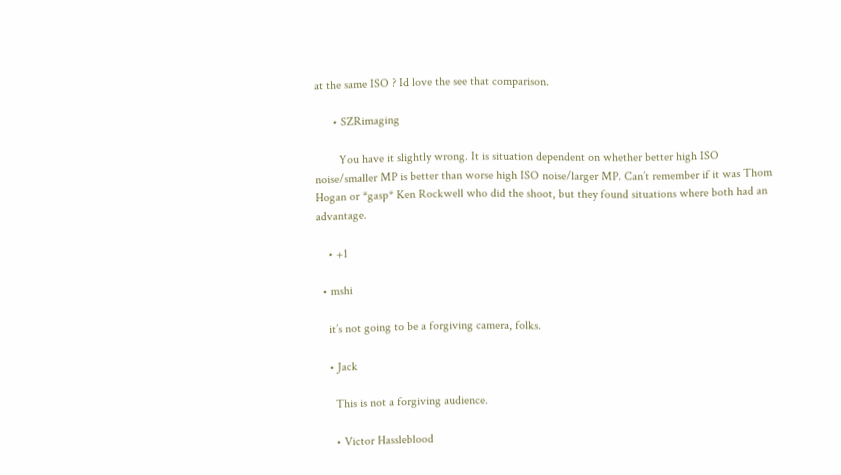at the same ISO ? Id love the see that comparison.

      • SZRimaging

        You have it slightly wrong. It is situation dependent on whether better high ISO noise/smaller MP is better than worse high ISO noise/larger MP. Can’t remember if it was Thom Hogan or *gasp* Ken Rockwell who did the shoot, but they found situations where both had an advantage.

    • +1

  • mshi

    it’s not going to be a forgiving camera, folks.

    • Jack

      This is not a forgiving audience.

      • Victor Hassleblood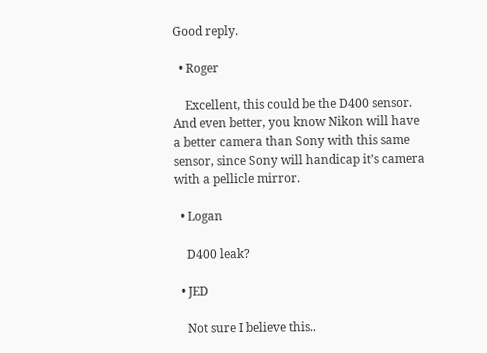Good reply.

  • Roger

    Excellent, this could be the D400 sensor. And even better, you know Nikon will have a better camera than Sony with this same sensor, since Sony will handicap it’s camera with a pellicle mirror.

  • Logan

    D400 leak?

  • JED

    Not sure I believe this..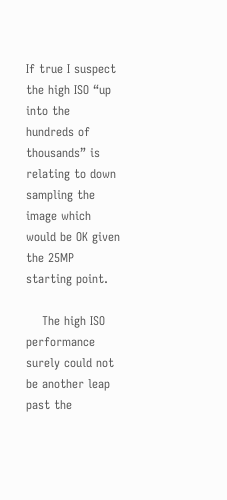If true I suspect the high ISO “up into the hundreds of thousands” is relating to down sampling the image which would be OK given the 25MP starting point.

    The high ISO performance surely could not be another leap past the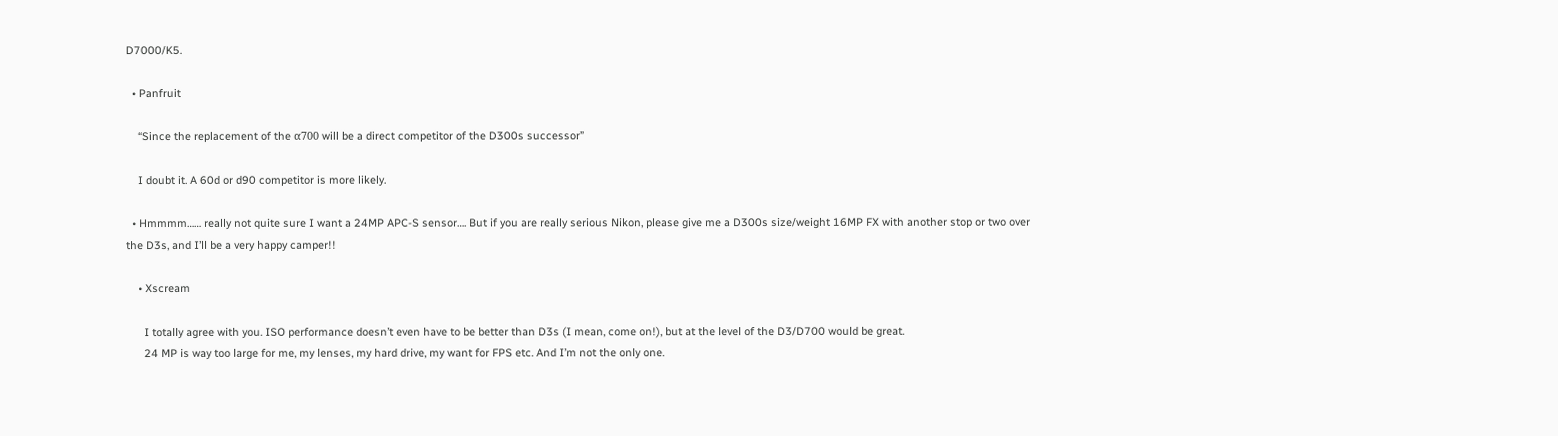D7000/K5.

  • Panfruit

    “Since the replacement of the α700 will be a direct competitor of the D300s successor”

    I doubt it. A 60d or d90 competitor is more likely.

  • Hmmmm…… really not quite sure I want a 24MP APC-S sensor…. But if you are really serious Nikon, please give me a D300s size/weight 16MP FX with another stop or two over the D3s, and I’ll be a very happy camper!!

    • Xscream

      I totally agree with you. ISO performance doesn’t even have to be better than D3s (I mean, come on!), but at the level of the D3/D700 would be great.
      24 MP is way too large for me, my lenses, my hard drive, my want for FPS etc. And I’m not the only one.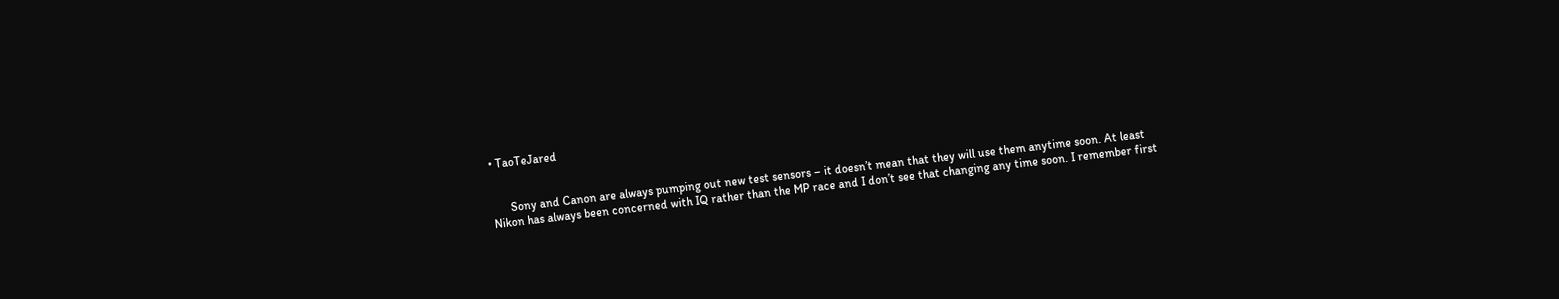• TaoTeJared


      Sony and Canon are always pumping out new test sensors – it doesn’t mean that they will use them anytime soon. At least Nikon has always been concerned with IQ rather than the MP race and I don’t see that changing any time soon. I remember first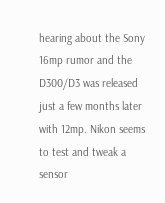hearing about the Sony 16mp rumor and the D300/D3 was released just a few months later with 12mp. Nikon seems to test and tweak a sensor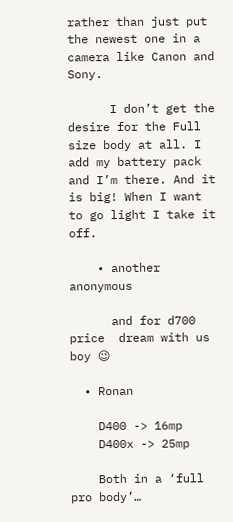rather than just put the newest one in a camera like Canon and Sony.

      I don’t get the desire for the Full size body at all. I add my battery pack and I’m there. And it is big! When I want to go light I take it off.

    • another anonymous

      and for d700 price  dream with us boy 😉

  • Ronan

    D400 -> 16mp
    D400x -> 25mp

    Both in a ‘full pro body’…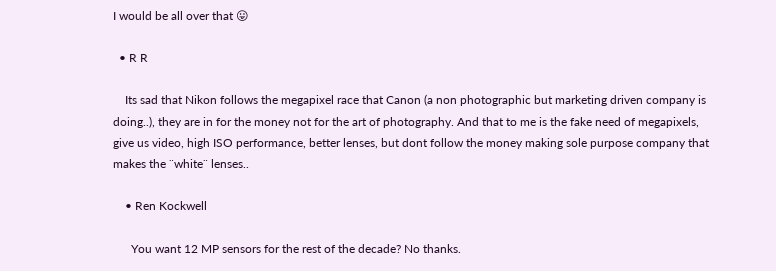I would be all over that 😛

  • R R

    Its sad that Nikon follows the megapixel race that Canon (a non photographic but marketing driven company is doing..), they are in for the money not for the art of photography. And that to me is the fake need of megapixels, give us video, high ISO performance, better lenses, but dont follow the money making sole purpose company that makes the ¨white¨ lenses..

    • Ren Kockwell

      You want 12 MP sensors for the rest of the decade? No thanks.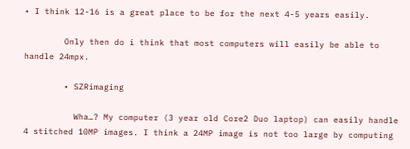• I think 12-16 is a great place to be for the next 4-5 years easily.

        Only then do i think that most computers will easily be able to handle 24mpx.

        • SZRimaging

          Wha…? My computer (3 year old Core2 Duo laptop) can easily handle 4 stitched 10MP images. I think a 24MP image is not too large by computing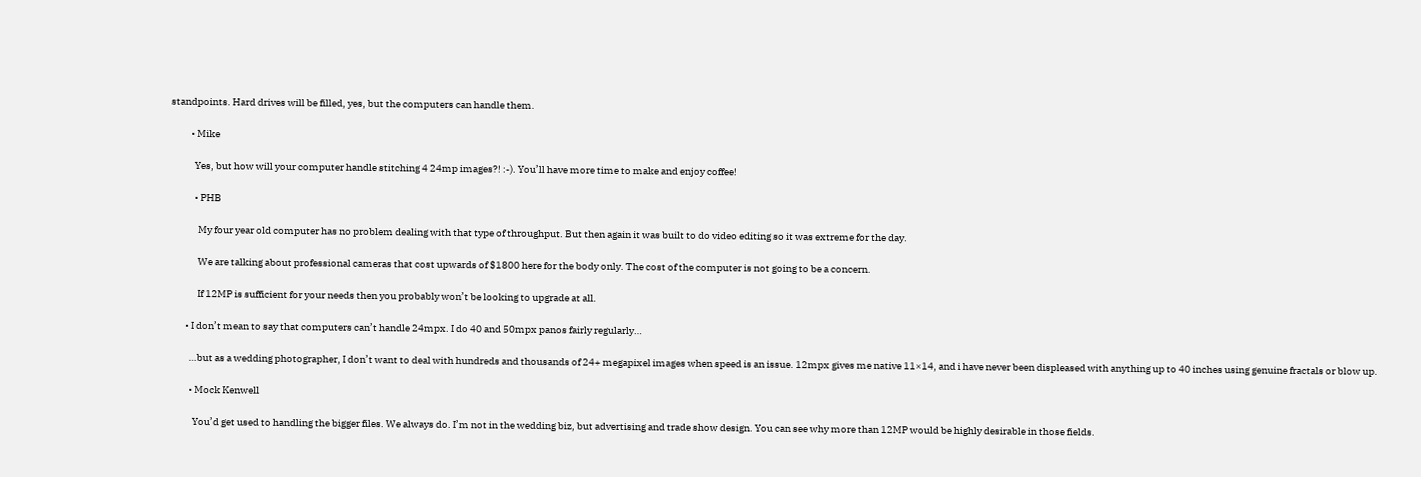standpoints. Hard drives will be filled, yes, but the computers can handle them.

          • Mike

            Yes, but how will your computer handle stitching 4 24mp images?! :-). You’ll have more time to make and enjoy coffee!

            • PHB

              My four year old computer has no problem dealing with that type of throughput. But then again it was built to do video editing so it was extreme for the day.

              We are talking about professional cameras that cost upwards of $1800 here for the body only. The cost of the computer is not going to be a concern.

              If 12MP is sufficient for your needs then you probably won’t be looking to upgrade at all.

        • I don’t mean to say that computers can’t handle 24mpx. I do 40 and 50mpx panos fairly regularly…

          …but as a wedding photographer, I don’t want to deal with hundreds and thousands of 24+ megapixel images when speed is an issue. 12mpx gives me native 11×14, and i have never been displeased with anything up to 40 inches using genuine fractals or blow up.

          • Mock Kenwell

            You’d get used to handling the bigger files. We always do. I’m not in the wedding biz, but advertising and trade show design. You can see why more than 12MP would be highly desirable in those fields.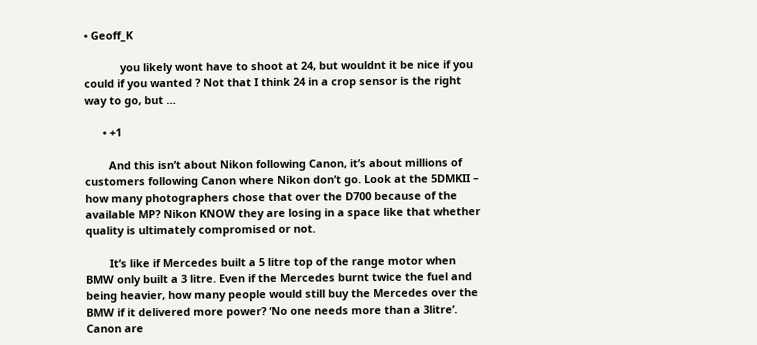• Geoff_K

            you likely wont have to shoot at 24, but wouldnt it be nice if you could if you wanted ? Not that I think 24 in a crop sensor is the right way to go, but …

      • +1

        And this isn’t about Nikon following Canon, it’s about millions of customers following Canon where Nikon don’t go. Look at the 5DMKII – how many photographers chose that over the D700 because of the available MP? Nikon KNOW they are losing in a space like that whether quality is ultimately compromised or not.

        It’s like if Mercedes built a 5 litre top of the range motor when BMW only built a 3 litre. Even if the Mercedes burnt twice the fuel and being heavier, how many people would still buy the Mercedes over the BMW if it delivered more power? ‘No one needs more than a 3litre’. Canon are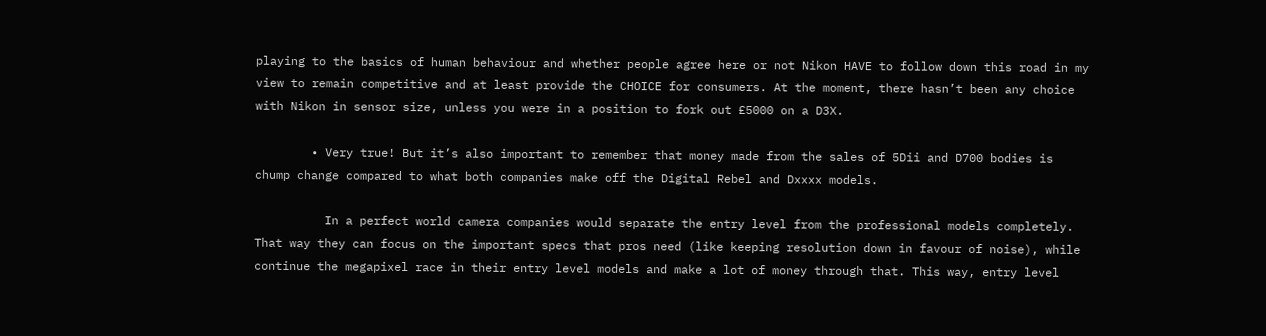playing to the basics of human behaviour and whether people agree here or not Nikon HAVE to follow down this road in my view to remain competitive and at least provide the CHOICE for consumers. At the moment, there hasn’t been any choice with Nikon in sensor size, unless you were in a position to fork out £5000 on a D3X.

        • Very true! But it’s also important to remember that money made from the sales of 5Dii and D700 bodies is chump change compared to what both companies make off the Digital Rebel and Dxxxx models.

          In a perfect world camera companies would separate the entry level from the professional models completely. That way they can focus on the important specs that pros need (like keeping resolution down in favour of noise), while continue the megapixel race in their entry level models and make a lot of money through that. This way, entry level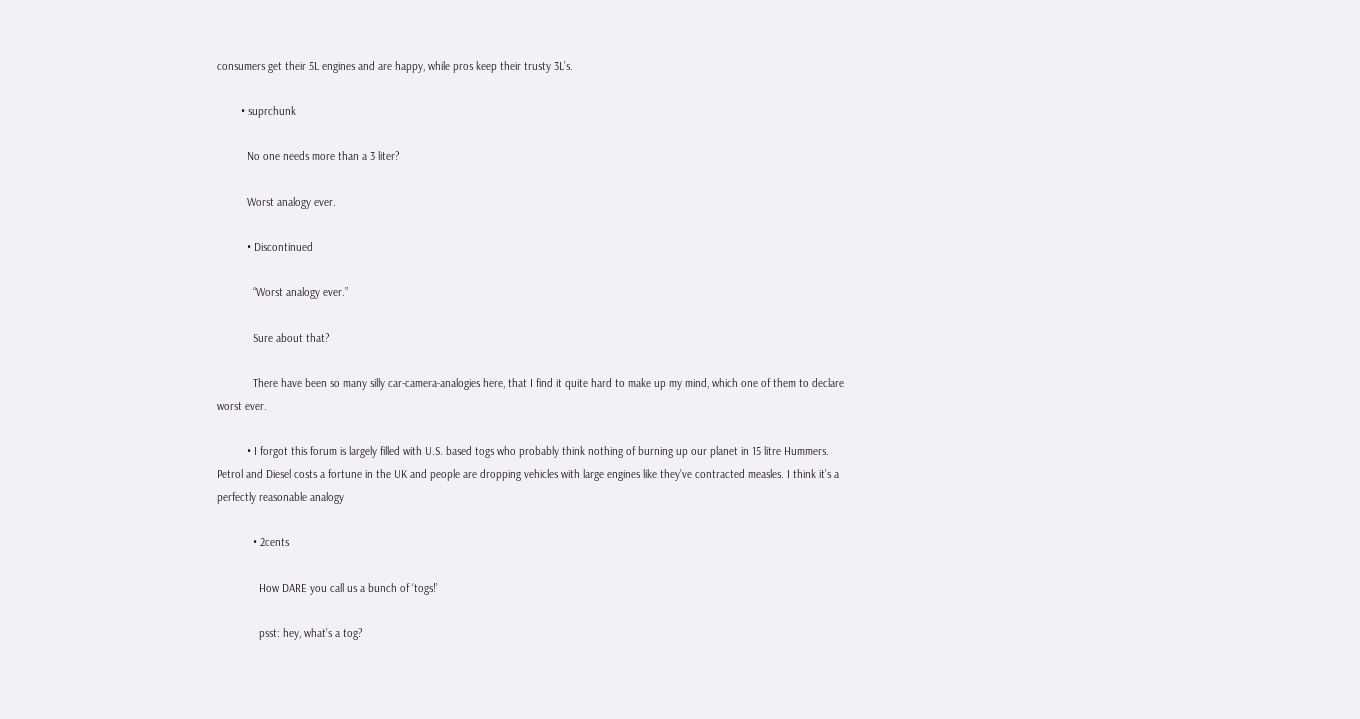consumers get their 5L engines and are happy, while pros keep their trusty 3L’s.

        • suprchunk

          No one needs more than a 3 liter?

          Worst analogy ever.

          • Discontinued

            “Worst analogy ever.”

            Sure about that?

            There have been so many silly car-camera-analogies here, that I find it quite hard to make up my mind, which one of them to declare worst ever.

          • I forgot this forum is largely filled with U.S. based togs who probably think nothing of burning up our planet in 15 litre Hummers. Petrol and Diesel costs a fortune in the UK and people are dropping vehicles with large engines like they’ve contracted measles. I think it’s a perfectly reasonable analogy

            • 2cents

              How DARE you call us a bunch of ‘togs!’

              psst: hey, what’s a tog?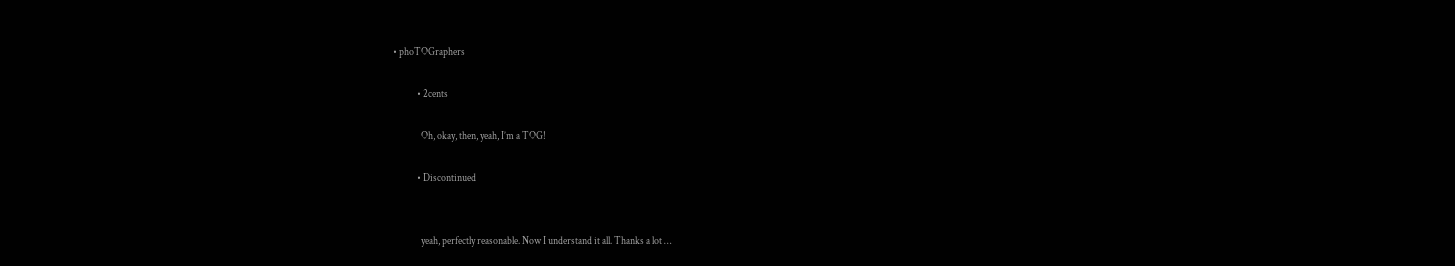• phoTOGraphers

            • 2cents

              Oh, okay, then, yeah, I’m a TOG!

            • Discontinued


              yeah, perfectly reasonable. Now I understand it all. Thanks a lot …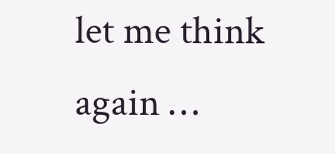let me think again …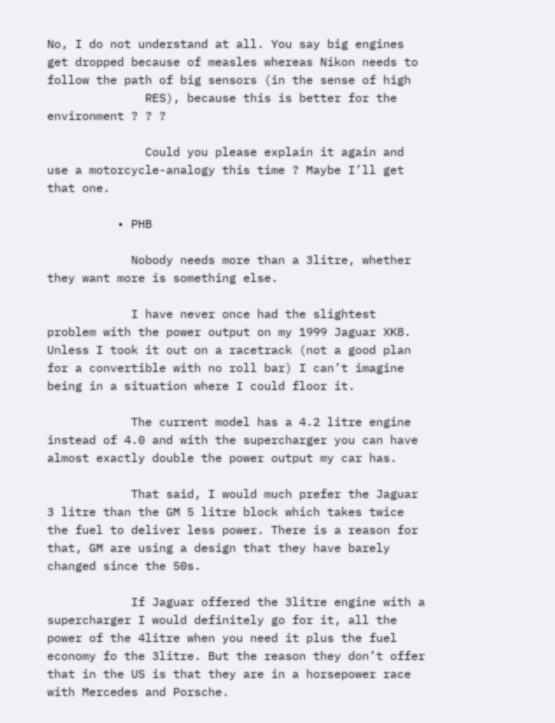No, I do not understand at all. You say big engines get dropped because of measles whereas Nikon needs to follow the path of big sensors (in the sense of high
              RES), because this is better for the environment ? ? ?

              Could you please explain it again and use a motorcycle-analogy this time ? Maybe I’ll get that one.

          • PHB

            Nobody needs more than a 3litre, whether they want more is something else.

            I have never once had the slightest problem with the power output on my 1999 Jaguar XK8. Unless I took it out on a racetrack (not a good plan for a convertible with no roll bar) I can’t imagine being in a situation where I could floor it.

            The current model has a 4.2 litre engine instead of 4.0 and with the supercharger you can have almost exactly double the power output my car has.

            That said, I would much prefer the Jaguar 3 litre than the GM 5 litre block which takes twice the fuel to deliver less power. There is a reason for that, GM are using a design that they have barely changed since the 50s.

            If Jaguar offered the 3litre engine with a supercharger I would definitely go for it, all the power of the 4litre when you need it plus the fuel economy fo the 3litre. But the reason they don’t offer that in the US is that they are in a horsepower race with Mercedes and Porsche.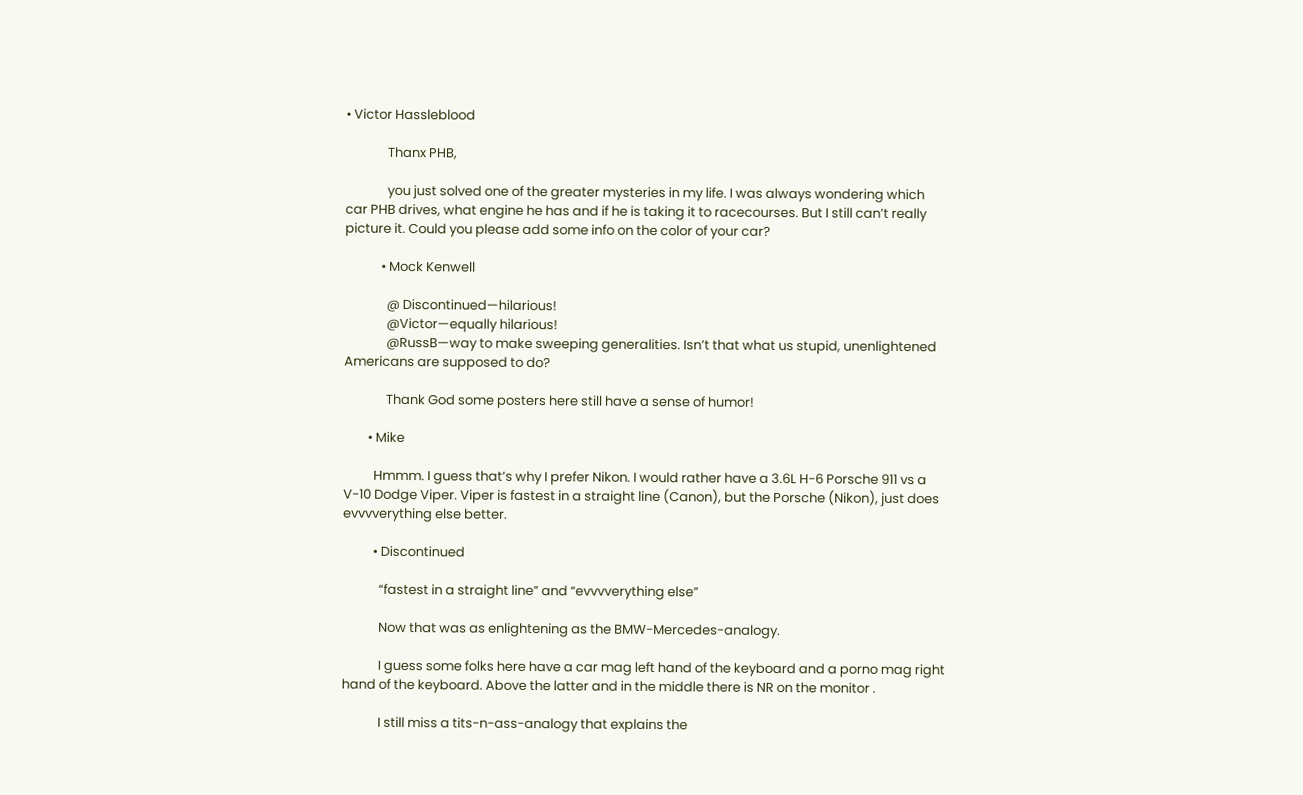• Victor Hassleblood

              Thanx PHB,

              you just solved one of the greater mysteries in my life. I was always wondering which car PHB drives, what engine he has and if he is taking it to racecourses. But I still can’t really picture it. Could you please add some info on the color of your car?

            • Mock Kenwell

              @ Discontinued—hilarious!
              @Victor—equally hilarious!
              @RussB—way to make sweeping generalities. Isn’t that what us stupid, unenlightened Americans are supposed to do?

              Thank God some posters here still have a sense of humor!

        • Mike

          Hmmm. I guess that’s why I prefer Nikon. I would rather have a 3.6L H-6 Porsche 911 vs a V-10 Dodge Viper. Viper is fastest in a straight line (Canon), but the Porsche (Nikon), just does evvvverything else better.

          • Discontinued

            “fastest in a straight line” and “evvvverything else”

            Now that was as enlightening as the BMW-Mercedes-analogy.

            I guess some folks here have a car mag left hand of the keyboard and a porno mag right hand of the keyboard. Above the latter and in the middle there is NR on the monitor .

            I still miss a tits-n-ass-analogy that explains the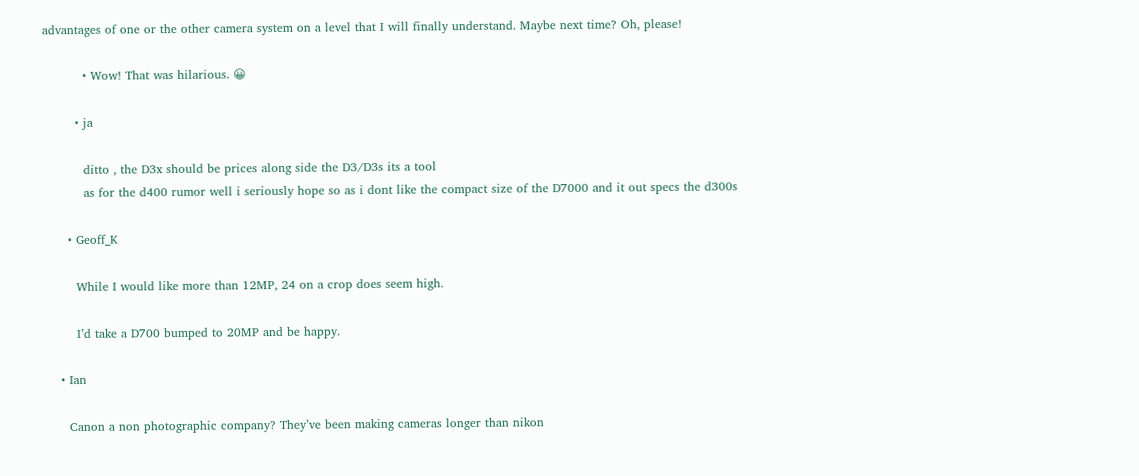advantages of one or the other camera system on a level that I will finally understand. Maybe next time? Oh, please!

          • Wow! That was hilarious. 😀

        • ja

          ditto , the D3x should be prices along side the D3/D3s its a tool
          as for the d400 rumor well i seriously hope so as i dont like the compact size of the D7000 and it out specs the d300s

      • Geoff_K

        While I would like more than 12MP, 24 on a crop does seem high.

        I’d take a D700 bumped to 20MP and be happy.

    • Ian

      Canon a non photographic company? They’ve been making cameras longer than nikon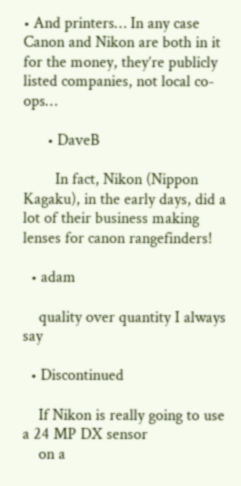• And printers… In any case Canon and Nikon are both in it for the money, they’re publicly listed companies, not local co-ops…

      • DaveB

        In fact, Nikon (Nippon Kagaku), in the early days, did a lot of their business making lenses for canon rangefinders!

  • adam

    quality over quantity I always say

  • Discontinued

    If Nikon is really going to use a 24 MP DX sensor
    on a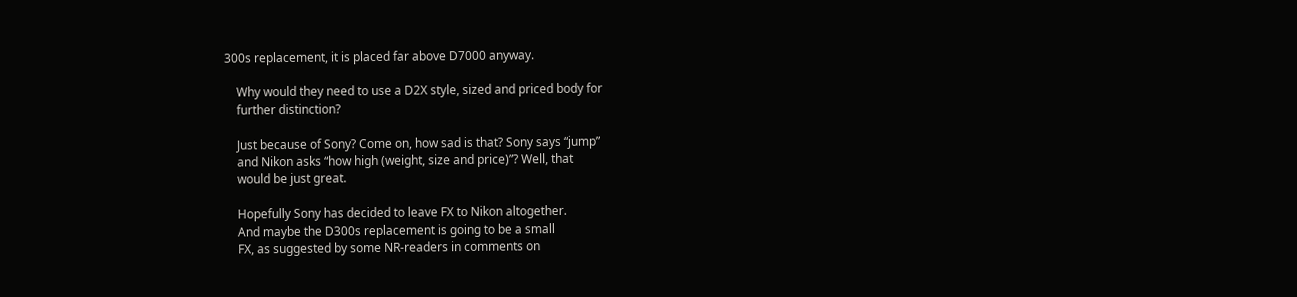300s replacement, it is placed far above D7000 anyway.

    Why would they need to use a D2X style, sized and priced body for
    further distinction?

    Just because of Sony? Come on, how sad is that? Sony says “jump”
    and Nikon asks “how high (weight, size and price)”? Well, that
    would be just great.

    Hopefully Sony has decided to leave FX to Nikon altogether.
    And maybe the D300s replacement is going to be a small
    FX, as suggested by some NR-readers in comments on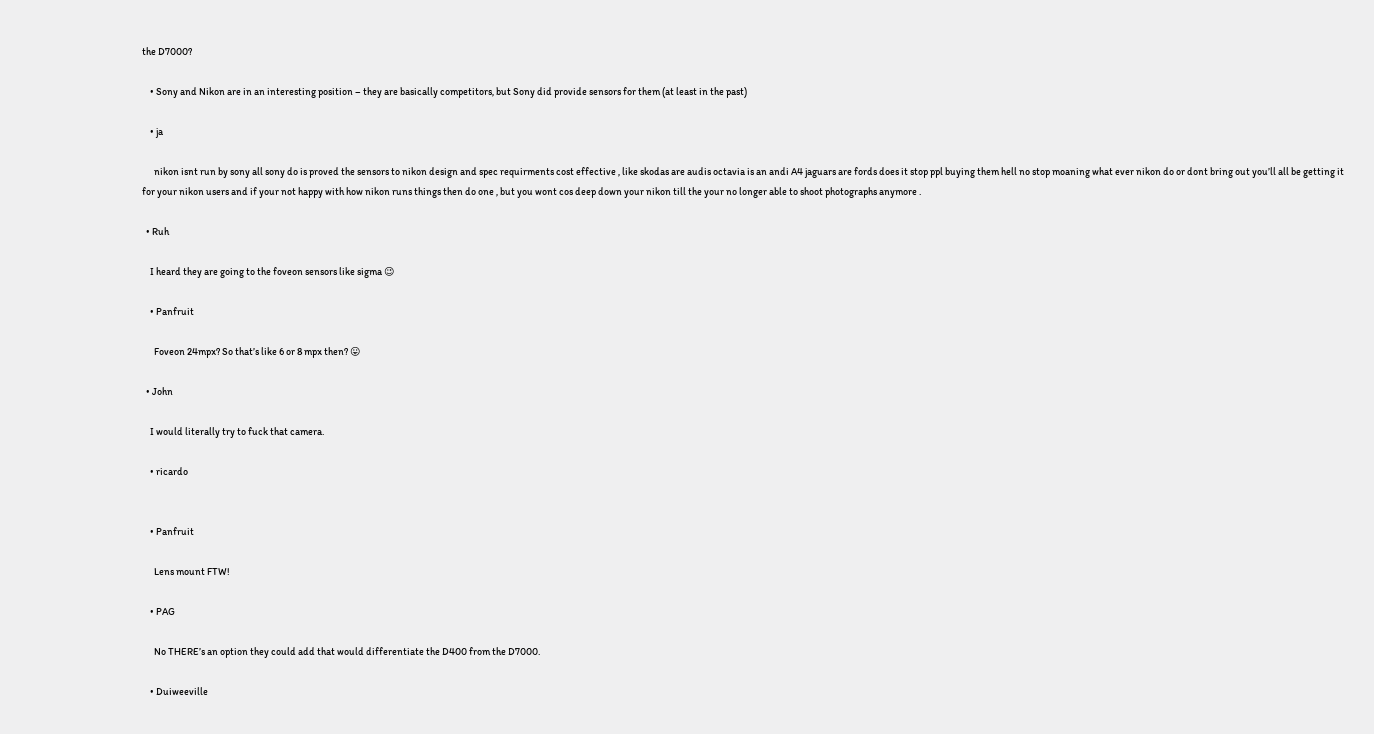the D7000?

    • Sony and Nikon are in an interesting position – they are basically competitors, but Sony did provide sensors for them (at least in the past)

    • ja

      nikon isnt run by sony all sony do is proved the sensors to nikon design and spec requirments cost effective , like skodas are audis octavia is an andi A4 jaguars are fords does it stop ppl buying them hell no stop moaning what ever nikon do or dont bring out you’ll all be getting it for your nikon users and if your not happy with how nikon runs things then do one , but you wont cos deep down your nikon till the your no longer able to shoot photographs anymore .

  • Ruh

    I heard they are going to the foveon sensors like sigma 😉

    • Panfruit

      Foveon 24mpx? So that’s like 6 or 8 mpx then? 😛

  • John

    I would literally try to fuck that camera.

    • ricardo


    • Panfruit

      Lens mount FTW!

    • PAG

      No THERE’s an option they could add that would differentiate the D400 from the D7000.

    • Duiweeville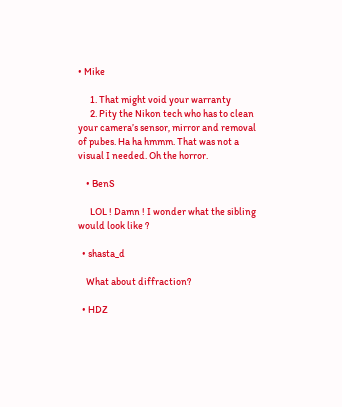• Mike

      1. That might void your warranty
      2. Pity the Nikon tech who has to clean your camera’s sensor, mirror and removal of pubes. Ha ha hmmm. That was not a visual I needed. Oh the horror.

    • BenS

      LOL ! Damn ! I wonder what the sibling would look like ?

  • shasta_d

    What about diffraction?

  • HDZ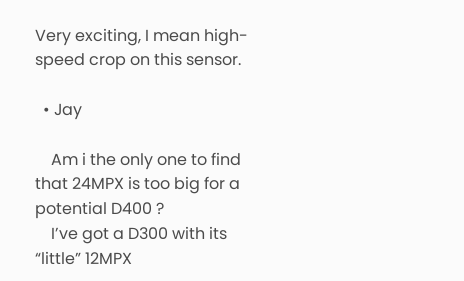Very exciting, I mean high-speed crop on this sensor.

  • Jay

    Am i the only one to find that 24MPX is too big for a potential D400 ?
    I’ve got a D300 with its “little” 12MPX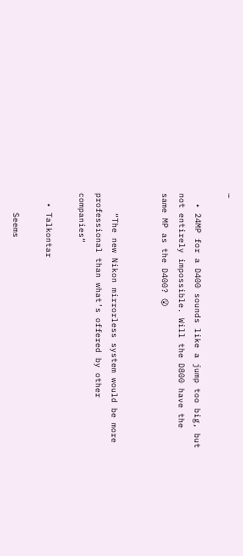…

  • 24MP for a D400 sounds like a jump too big, but not entirely impossible. Will the D800 have the same MP as the D400? 😮


    “The new Nikon mirrorless system would be more professional than what’s offered by other companies“

  • Talkontar

    Seems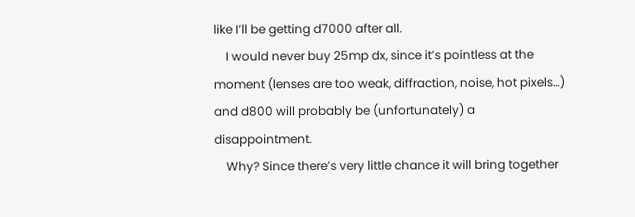like I’ll be getting d7000 after all.
    I would never buy 25mp dx, since it’s pointless at the moment (lenses are too weak, diffraction, noise, hot pixels…) and d800 will probably be (unfortunately) a disappointment.
    Why? Since there’s very little chance it will bring together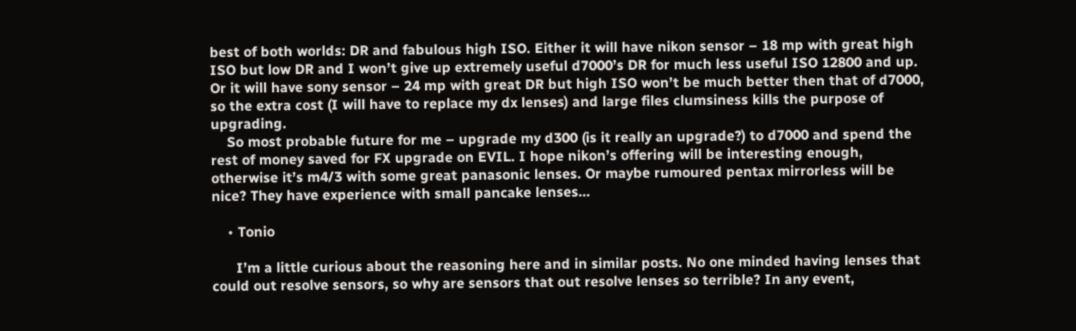best of both worlds: DR and fabulous high ISO. Either it will have nikon sensor – 18 mp with great high ISO but low DR and I won’t give up extremely useful d7000’s DR for much less useful ISO 12800 and up. Or it will have sony sensor – 24 mp with great DR but high ISO won’t be much better then that of d7000, so the extra cost (I will have to replace my dx lenses) and large files clumsiness kills the purpose of upgrading.
    So most probable future for me – upgrade my d300 (is it really an upgrade?) to d7000 and spend the rest of money saved for FX upgrade on EVIL. I hope nikon’s offering will be interesting enough, otherwise it’s m4/3 with some great panasonic lenses. Or maybe rumoured pentax mirrorless will be nice? They have experience with small pancake lenses…

    • Tonio

      I’m a little curious about the reasoning here and in similar posts. No one minded having lenses that could out resolve sensors, so why are sensors that out resolve lenses so terrible? In any event,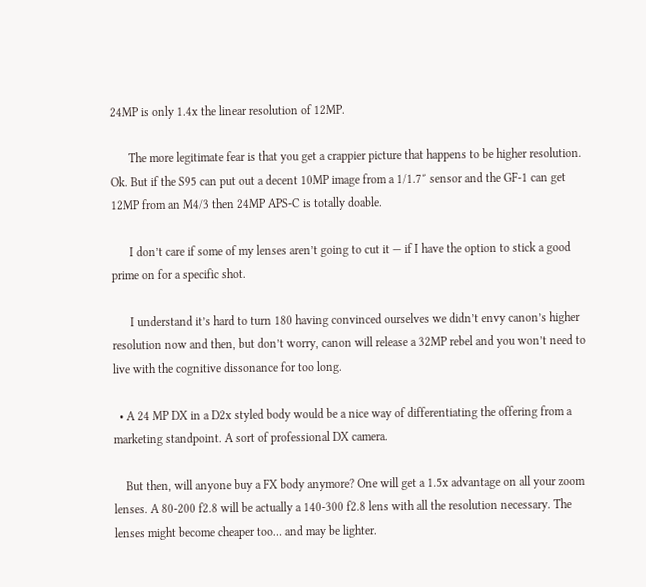24MP is only 1.4x the linear resolution of 12MP.

      The more legitimate fear is that you get a crappier picture that happens to be higher resolution. Ok. But if the S95 can put out a decent 10MP image from a 1/1.7″ sensor and the GF-1 can get 12MP from an M4/3 then 24MP APS-C is totally doable.

      I don’t care if some of my lenses aren’t going to cut it — if I have the option to stick a good prime on for a specific shot.

      I understand it’s hard to turn 180 having convinced ourselves we didn’t envy canon’s higher resolution now and then, but don’t worry, canon will release a 32MP rebel and you won’t need to live with the cognitive dissonance for too long.

  • A 24 MP DX in a D2x styled body would be a nice way of differentiating the offering from a marketing standpoint. A sort of professional DX camera.

    But then, will anyone buy a FX body anymore? One will get a 1.5x advantage on all your zoom lenses. A 80-200 f2.8 will be actually a 140-300 f2.8 lens with all the resolution necessary. The lenses might become cheaper too… and may be lighter.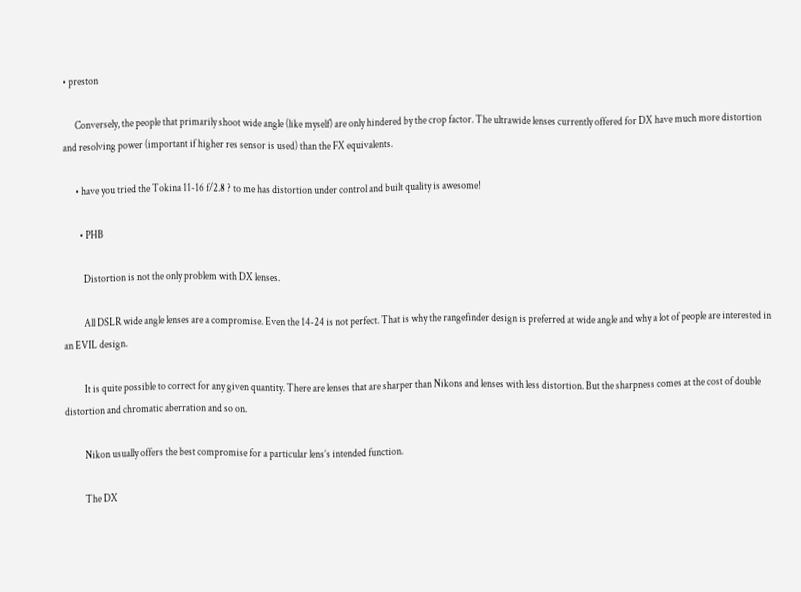• preston

      Conversely, the people that primarily shoot wide angle (like myself) are only hindered by the crop factor. The ultrawide lenses currently offered for DX have much more distortion and resolving power (important if higher res sensor is used) than the FX equivalents.

      • have you tried the Tokina 11-16 f/2.8 ? to me has distortion under control and built quality is awesome!

        • PHB

          Distortion is not the only problem with DX lenses.

          All DSLR wide angle lenses are a compromise. Even the 14-24 is not perfect. That is why the rangefinder design is preferred at wide angle and why a lot of people are interested in an EVIL design.

          It is quite possible to correct for any given quantity. There are lenses that are sharper than Nikons and lenses with less distortion. But the sharpness comes at the cost of double distortion and chromatic aberration and so on.

          Nikon usually offers the best compromise for a particular lens’s intended function.

          The DX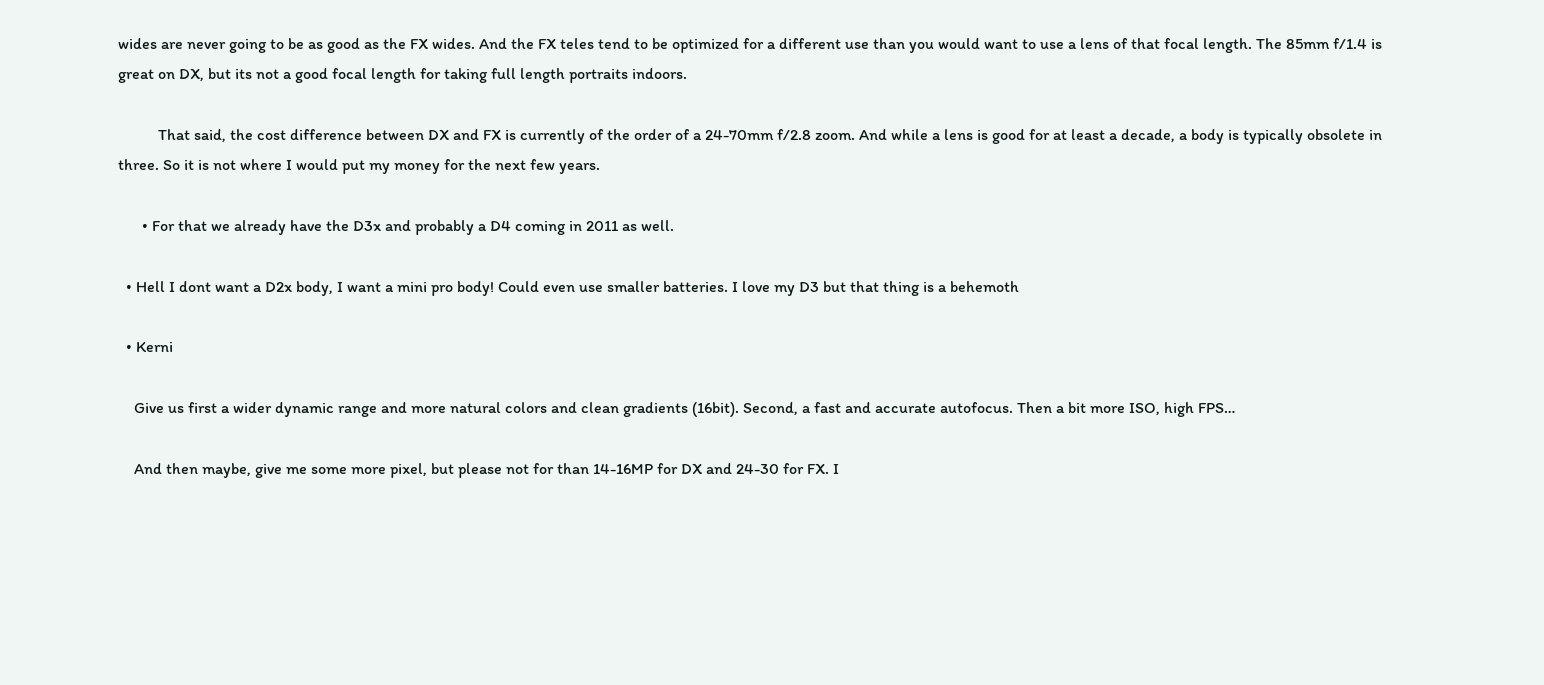wides are never going to be as good as the FX wides. And the FX teles tend to be optimized for a different use than you would want to use a lens of that focal length. The 85mm f/1.4 is great on DX, but its not a good focal length for taking full length portraits indoors.

          That said, the cost difference between DX and FX is currently of the order of a 24-70mm f/2.8 zoom. And while a lens is good for at least a decade, a body is typically obsolete in three. So it is not where I would put my money for the next few years.

      • For that we already have the D3x and probably a D4 coming in 2011 as well.

  • Hell I dont want a D2x body, I want a mini pro body! Could even use smaller batteries. I love my D3 but that thing is a behemoth

  • Kerni

    Give us first a wider dynamic range and more natural colors and clean gradients (16bit). Second, a fast and accurate autofocus. Then a bit more ISO, high FPS…

    And then maybe, give me some more pixel, but please not for than 14-16MP for DX and 24-30 for FX. I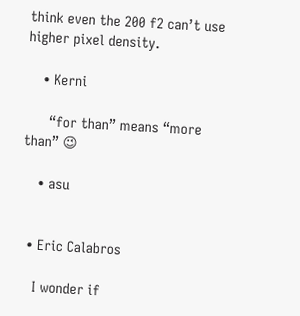think even the 200 f2 can’t use higher pixel density.

    • Kerni

      “for than” means “more than” 😉

    • asu


  • Eric Calabros

    I wonder if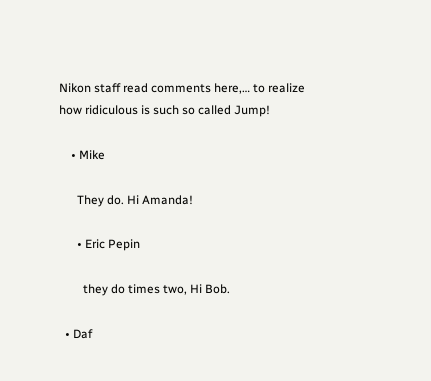Nikon staff read comments here,… to realize how ridiculous is such so called Jump!

    • Mike

      They do. Hi Amanda!

      • Eric Pepin

        they do times two, Hi Bob.

  • Daf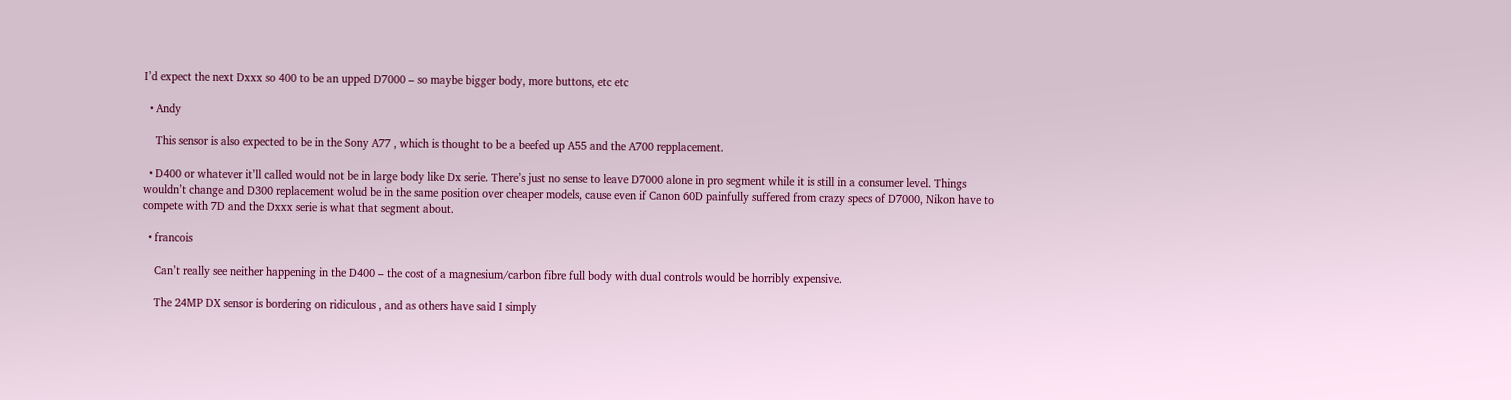I’d expect the next Dxxx so 400 to be an upped D7000 – so maybe bigger body, more buttons, etc etc

  • Andy

    This sensor is also expected to be in the Sony A77 , which is thought to be a beefed up A55 and the A700 repplacement.

  • D400 or whatever it’ll called would not be in large body like Dx serie. There’s just no sense to leave D7000 alone in pro segment while it is still in a consumer level. Things wouldn’t change and D300 replacement wolud be in the same position over cheaper models, cause even if Canon 60D painfully suffered from crazy specs of D7000, Nikon have to compete with 7D and the Dxxx serie is what that segment about.

  • francois

    Can’t really see neither happening in the D400 – the cost of a magnesium/carbon fibre full body with dual controls would be horribly expensive.

    The 24MP DX sensor is bordering on ridiculous , and as others have said I simply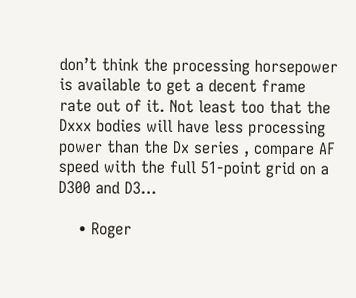don’t think the processing horsepower is available to get a decent frame rate out of it. Not least too that the Dxxx bodies will have less processing power than the Dx series , compare AF speed with the full 51-point grid on a D300 and D3…

    • Roger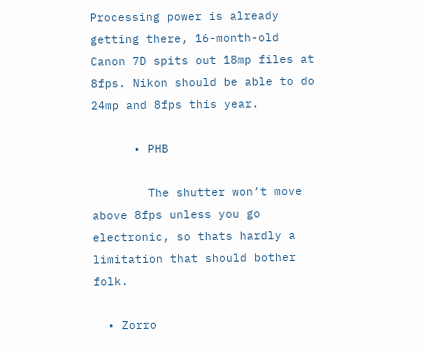Processing power is already getting there, 16-month-old Canon 7D spits out 18mp files at 8fps. Nikon should be able to do 24mp and 8fps this year.

      • PHB

        The shutter won’t move above 8fps unless you go electronic, so thats hardly a limitation that should bother folk.

  • Zorro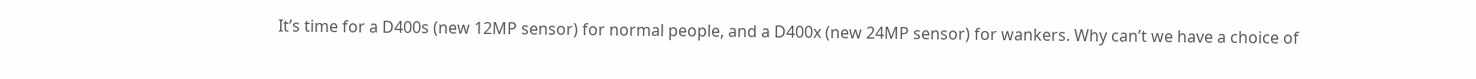It’s time for a D400s (new 12MP sensor) for normal people, and a D400x (new 24MP sensor) for wankers. Why can’t we have a choice of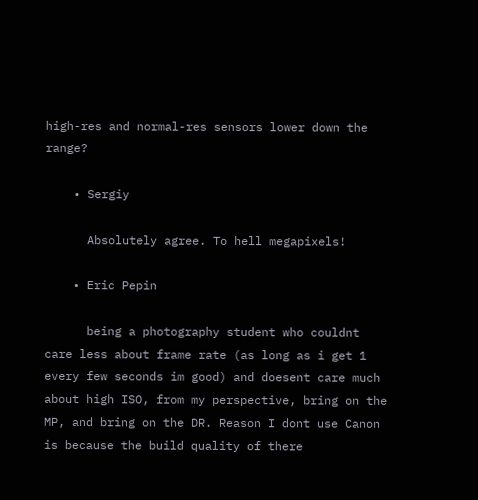high-res and normal-res sensors lower down the range?

    • Sergiy

      Absolutely agree. To hell megapixels!

    • Eric Pepin

      being a photography student who couldnt care less about frame rate (as long as i get 1 every few seconds im good) and doesent care much about high ISO, from my perspective, bring on the MP, and bring on the DR. Reason I dont use Canon is because the build quality of there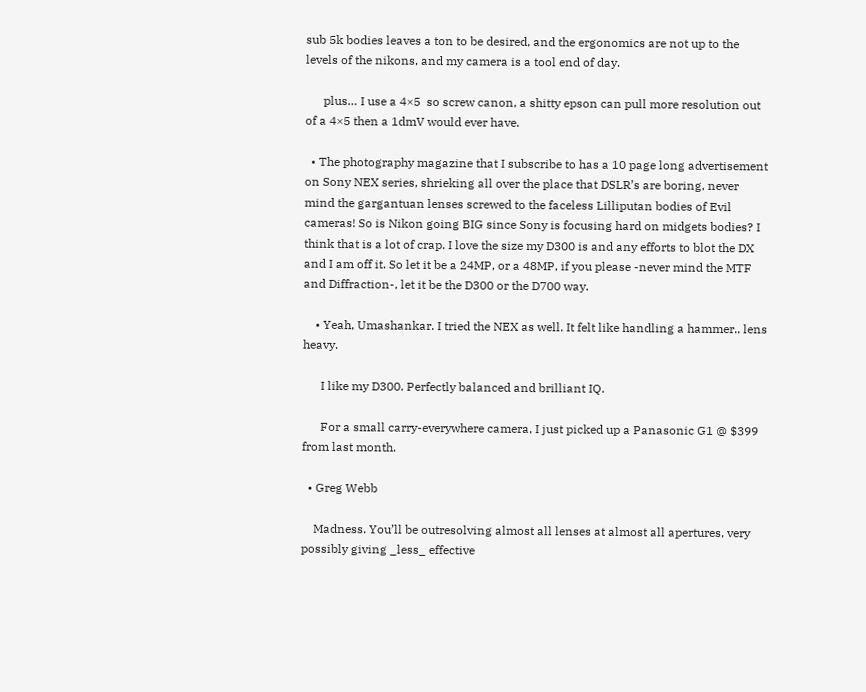sub 5k bodies leaves a ton to be desired, and the ergonomics are not up to the levels of the nikons, and my camera is a tool end of day.

      plus… I use a 4×5  so screw canon, a shitty epson can pull more resolution out of a 4×5 then a 1dmV would ever have.

  • The photography magazine that I subscribe to has a 10 page long advertisement on Sony NEX series, shrieking all over the place that DSLR’s are boring, never mind the gargantuan lenses screwed to the faceless Lilliputan bodies of Evil cameras! So is Nikon going BIG since Sony is focusing hard on midgets bodies? I think that is a lot of crap. I love the size my D300 is and any efforts to blot the DX and I am off it. So let it be a 24MP, or a 48MP, if you please -never mind the MTF and Diffraction-, let it be the D300 or the D700 way.

    • Yeah, Umashankar. I tried the NEX as well. It felt like handling a hammer.. lens heavy.

      I like my D300. Perfectly balanced and brilliant IQ.

      For a small carry-everywhere camera, I just picked up a Panasonic G1 @ $399 from last month.

  • Greg Webb

    Madness. You’ll be outresolving almost all lenses at almost all apertures, very possibly giving _less_ effective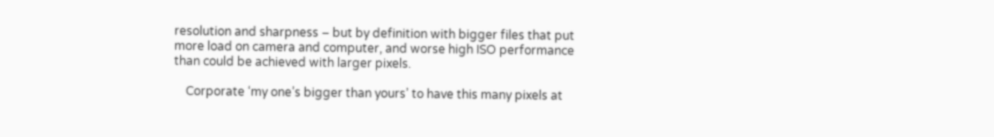resolution and sharpness – but by definition with bigger files that put more load on camera and computer, and worse high ISO performance than could be achieved with larger pixels.

    Corporate ‘my one’s bigger than yours’ to have this many pixels at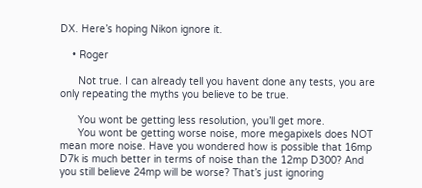DX. Here’s hoping Nikon ignore it.

    • Roger

      Not true. I can already tell you havent done any tests, you are only repeating the myths you believe to be true.

      You wont be getting less resolution, you’ll get more.
      You wont be getting worse noise, more megapixels does NOT mean more noise. Have you wondered how is possible that 16mp D7k is much better in terms of noise than the 12mp D300? And you still believe 24mp will be worse? That’s just ignoring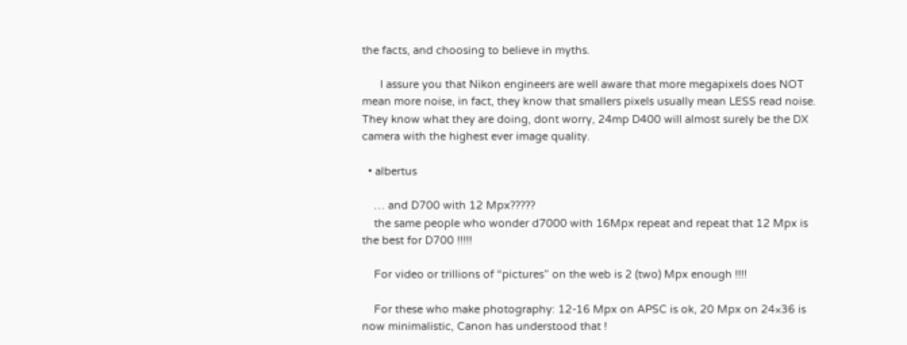the facts, and choosing to believe in myths.

      I assure you that Nikon engineers are well aware that more megapixels does NOT mean more noise, in fact, they know that smallers pixels usually mean LESS read noise. They know what they are doing, dont worry, 24mp D400 will almost surely be the DX camera with the highest ever image quality.

  • albertus

    … and D700 with 12 Mpx?????
    the same people who wonder d7000 with 16Mpx repeat and repeat that 12 Mpx is the best for D700 !!!!!

    For video or trillions of “pictures” on the web is 2 (two) Mpx enough !!!!

    For these who make photography: 12-16 Mpx on APSC is ok, 20 Mpx on 24×36 is now minimalistic, Canon has understood that !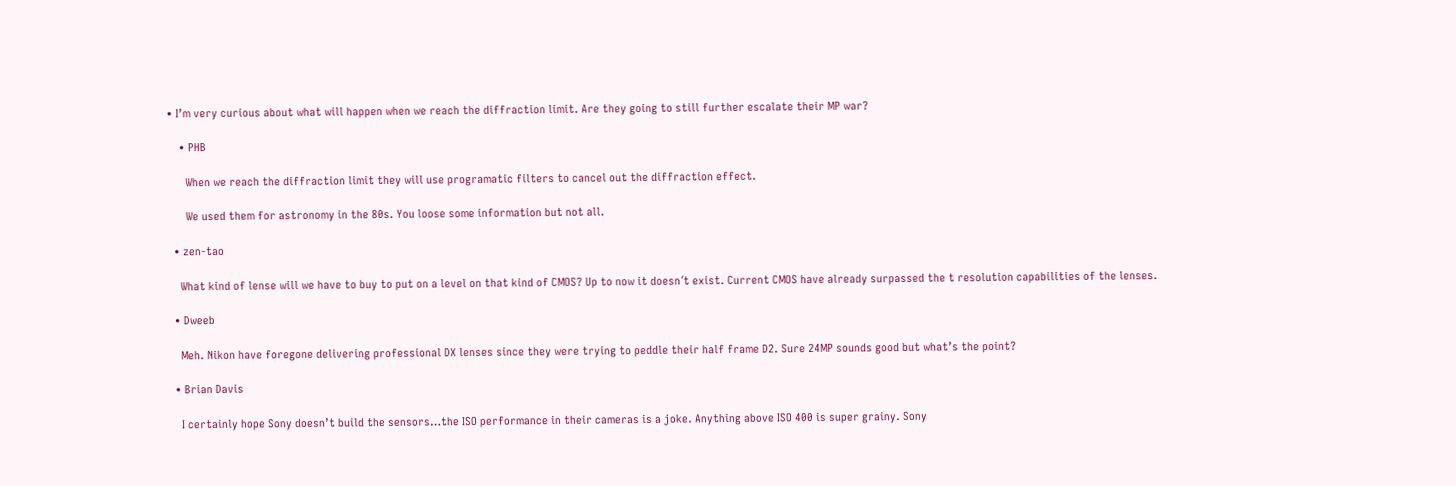• I’m very curious about what will happen when we reach the diffraction limit. Are they going to still further escalate their MP war?

    • PHB

      When we reach the diffraction limit they will use programatic filters to cancel out the diffraction effect.

      We used them for astronomy in the 80s. You loose some information but not all.

  • zen-tao

    What kind of lense will we have to buy to put on a level on that kind of CMOS? Up to now it doesn´t exist. Current CMOS have already surpassed the t resolution capabilities of the lenses.

  • Dweeb

    Meh. Nikon have foregone delivering professional DX lenses since they were trying to peddle their half frame D2. Sure 24MP sounds good but what’s the point?

  • Brian Davis

    I certainly hope Sony doesn’t build the sensors…the ISO performance in their cameras is a joke. Anything above ISO 400 is super grainy. Sony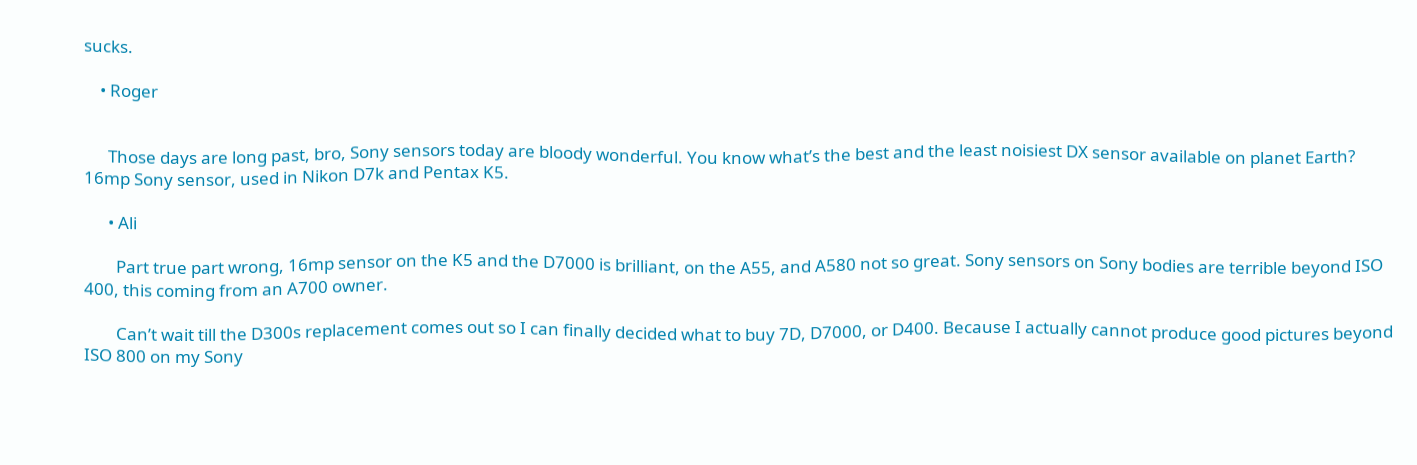sucks.

    • Roger


      Those days are long past, bro, Sony sensors today are bloody wonderful. You know what’s the best and the least noisiest DX sensor available on planet Earth? 16mp Sony sensor, used in Nikon D7k and Pentax K5.

      • Ali

        Part true part wrong, 16mp sensor on the K5 and the D7000 is brilliant, on the A55, and A580 not so great. Sony sensors on Sony bodies are terrible beyond ISO 400, this coming from an A700 owner.

        Can’t wait till the D300s replacement comes out so I can finally decided what to buy 7D, D7000, or D400. Because I actually cannot produce good pictures beyond ISO 800 on my Sony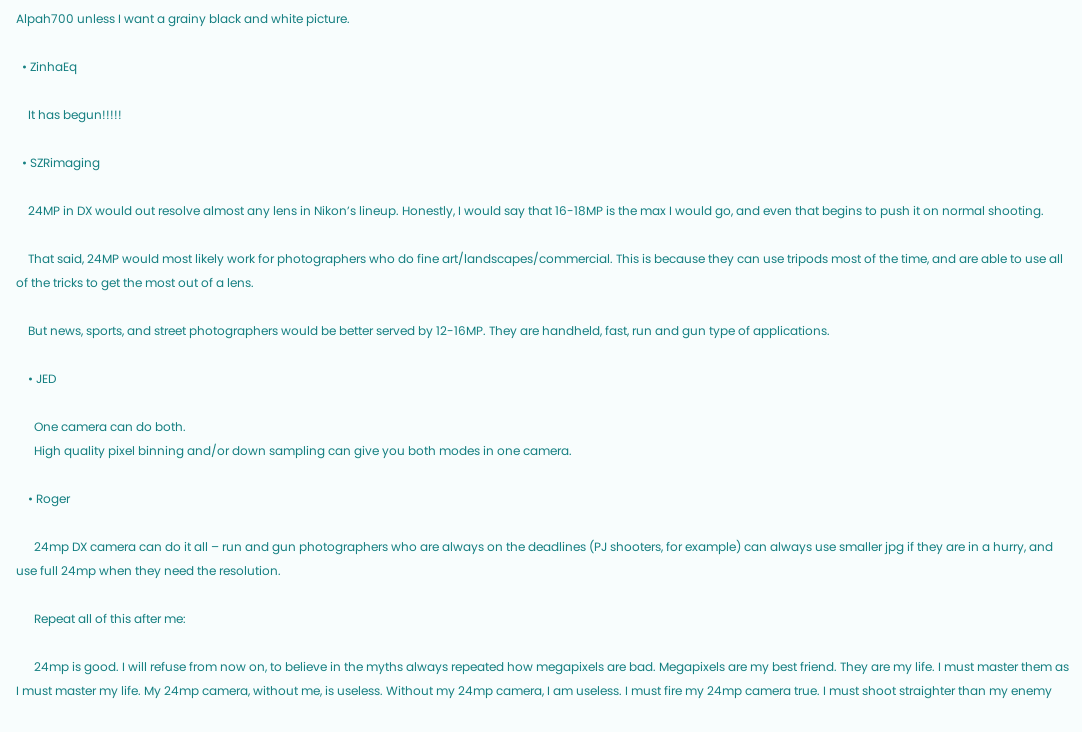Alpah700 unless I want a grainy black and white picture.

  • ZinhaEq

    It has begun!!!!!

  • SZRimaging

    24MP in DX would out resolve almost any lens in Nikon’s lineup. Honestly, I would say that 16-18MP is the max I would go, and even that begins to push it on normal shooting.

    That said, 24MP would most likely work for photographers who do fine art/landscapes/commercial. This is because they can use tripods most of the time, and are able to use all of the tricks to get the most out of a lens.

    But news, sports, and street photographers would be better served by 12-16MP. They are handheld, fast, run and gun type of applications.

    • JED

      One camera can do both.
      High quality pixel binning and/or down sampling can give you both modes in one camera.

    • Roger

      24mp DX camera can do it all – run and gun photographers who are always on the deadlines (PJ shooters, for example) can always use smaller jpg if they are in a hurry, and use full 24mp when they need the resolution.

      Repeat all of this after me:

      24mp is good. I will refuse from now on, to believe in the myths always repeated how megapixels are bad. Megapixels are my best friend. They are my life. I must master them as I must master my life. My 24mp camera, without me, is useless. Without my 24mp camera, I am useless. I must fire my 24mp camera true. I must shoot straighter than my enemy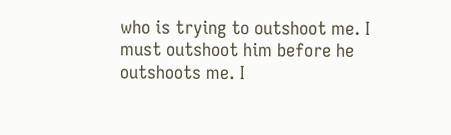who is trying to outshoot me. I must outshoot him before he outshoots me. I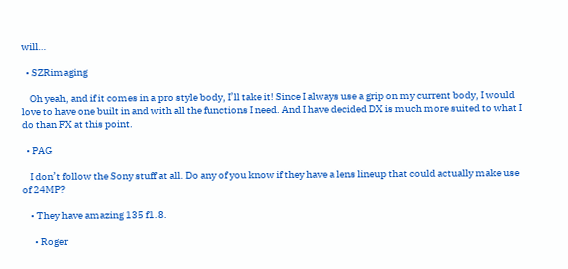will…

  • SZRimaging

    Oh yeah, and if it comes in a pro style body, I’ll take it! Since I always use a grip on my current body, I would love to have one built in and with all the functions I need. And I have decided DX is much more suited to what I do than FX at this point.

  • PAG

    I don’t follow the Sony stuff at all. Do any of you know if they have a lens lineup that could actually make use of 24MP?

    • They have amazing 135 f1.8.

      • Roger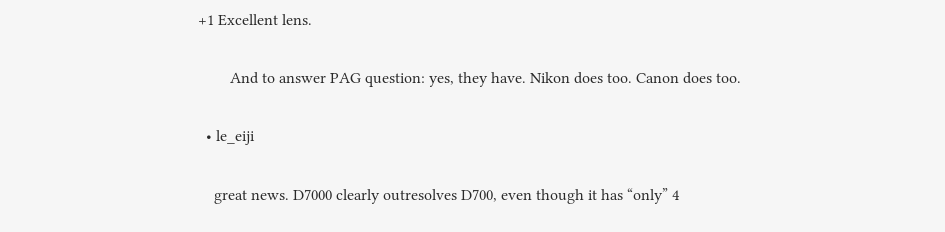+1 Excellent lens.

        And to answer PAG question: yes, they have. Nikon does too. Canon does too.

  • le_eiji

    great news. D7000 clearly outresolves D700, even though it has “only” 4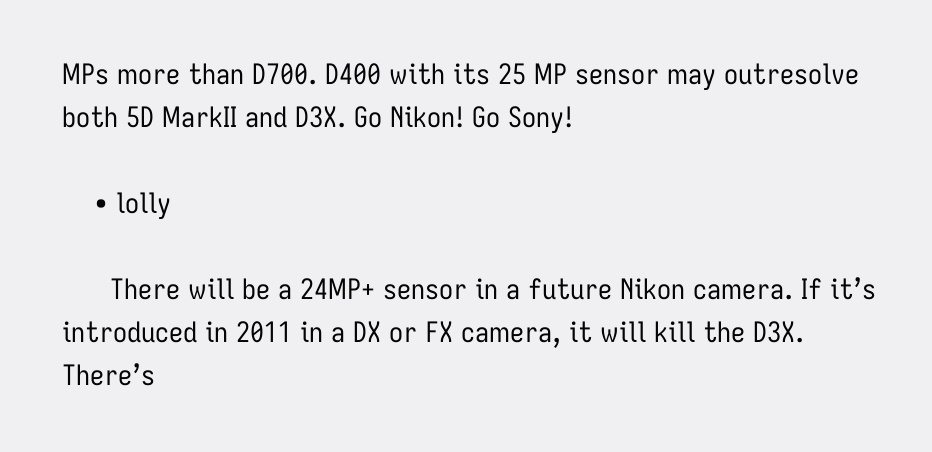MPs more than D700. D400 with its 25 MP sensor may outresolve both 5D MarkII and D3X. Go Nikon! Go Sony!

    • lolly

      There will be a 24MP+ sensor in a future Nikon camera. If it’s introduced in 2011 in a DX or FX camera, it will kill the D3X. There’s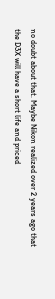no doubt about that. Maybe Nikon realized over 2 years ago that the D3X will have a short life and priced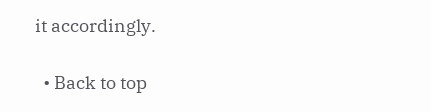it accordingly.

  • Back to top